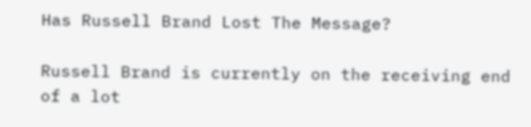Has Russell Brand Lost The Message?

Russell Brand is currently on the receiving end of a lot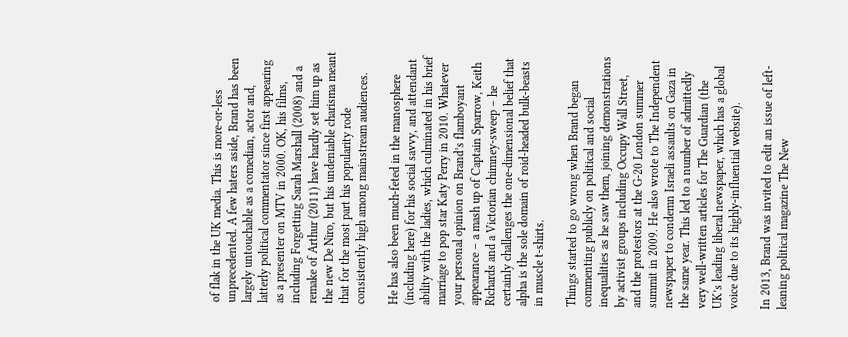of flak in the UK media. This is more-or-less unprecedented. A few haters aside, Brand has been largely untouchable as a comedian, actor and, latterly political commentator since first appearing as a presenter on MTV in 2000. OK, his films, including Forgetting Sarah Marshall (2008) and a remake of Arthur (2011) have hardly set him up as the new De Niro, but his undeniable charisma meant that for the most part his popularity rode consistently high among mainstream audiences.

He has also been much-feted in the manosphere (including here) for his social savvy, and attendant ability with the ladies, which culminated in his brief marriage to pop star Katy Perry in 2010. Whatever your personal opinion on Brand’s flamboyant appearance – a mash up of Captain Sparrow, Keith Richards and a Victorian chimney-sweep – he certainly challenges the one-dimensional belief that alpha is the sole domain of roid-headed bulk-beasts in muscle t-shirts.

Things started to go wrong when Brand began commenting publicly on political and social inequalities as he saw them, joining demonstrations by activist groups including Occupy Wall Street, and the protestors at the G-20 London summer summit in 2009. He also wrote to The Independent newspaper to condemn Israeli assaults on Gaza in the same year. This led to a number of admittedly very well-written articles for The Guardian (the UK’s leading liberal newspaper, which has a global voice due to its highly-influential website).

In 2013, Brand was invited to edit an issue of left-leaning political magazine The New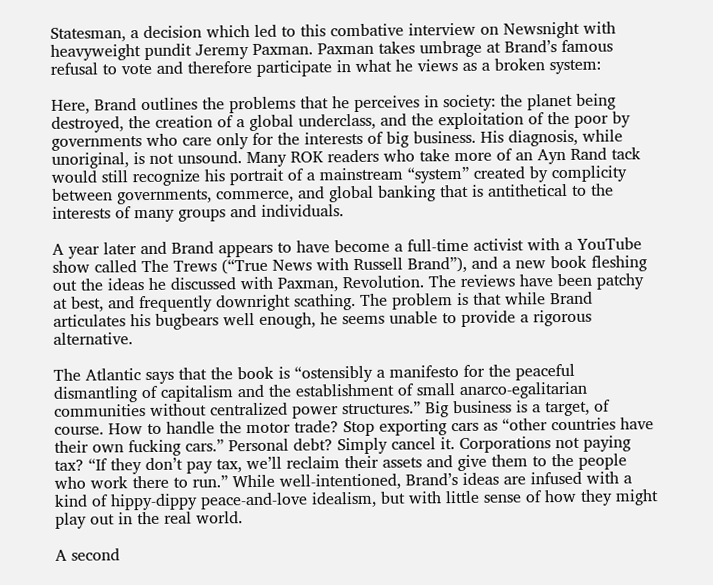Statesman, a decision which led to this combative interview on Newsnight with heavyweight pundit Jeremy Paxman. Paxman takes umbrage at Brand’s famous refusal to vote and therefore participate in what he views as a broken system:

Here, Brand outlines the problems that he perceives in society: the planet being destroyed, the creation of a global underclass, and the exploitation of the poor by governments who care only for the interests of big business. His diagnosis, while unoriginal, is not unsound. Many ROK readers who take more of an Ayn Rand tack would still recognize his portrait of a mainstream “system” created by complicity between governments, commerce, and global banking that is antithetical to the interests of many groups and individuals.

A year later and Brand appears to have become a full-time activist with a YouTube show called The Trews (“True News with Russell Brand”), and a new book fleshing out the ideas he discussed with Paxman, Revolution. The reviews have been patchy at best, and frequently downright scathing. The problem is that while Brand articulates his bugbears well enough, he seems unable to provide a rigorous alternative.

The Atlantic says that the book is “ostensibly a manifesto for the peaceful dismantling of capitalism and the establishment of small anarco-egalitarian communities without centralized power structures.” Big business is a target, of course. How to handle the motor trade? Stop exporting cars as “other countries have their own fucking cars.” Personal debt? Simply cancel it. Corporations not paying tax? “If they don’t pay tax, we’ll reclaim their assets and give them to the people who work there to run.” While well-intentioned, Brand’s ideas are infused with a kind of hippy-dippy peace-and-love idealism, but with little sense of how they might play out in the real world.

A second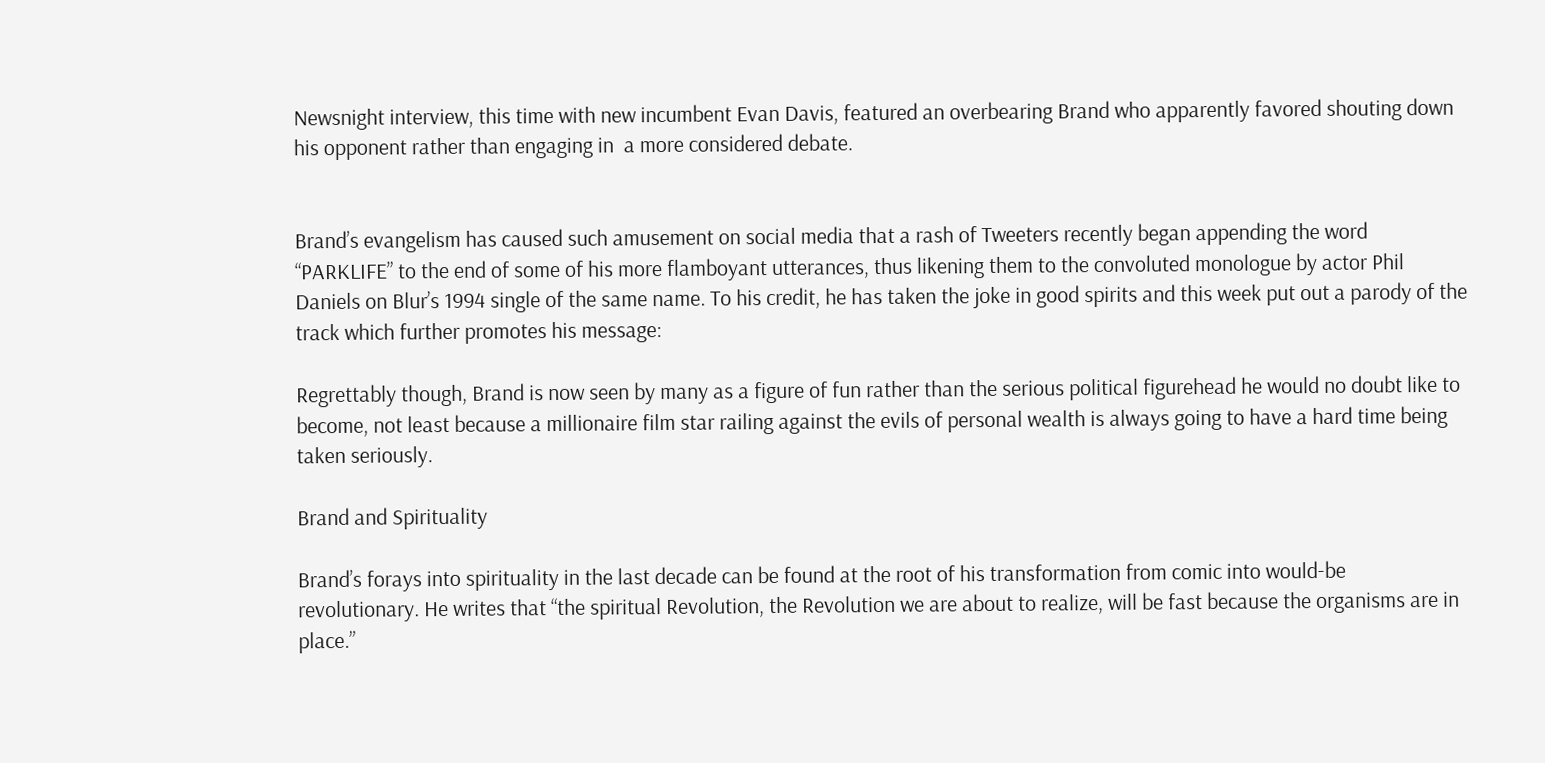Newsnight interview, this time with new incumbent Evan Davis, featured an overbearing Brand who apparently favored shouting down his opponent rather than engaging in  a more considered debate.


Brand’s evangelism has caused such amusement on social media that a rash of Tweeters recently began appending the word “PARKLIFE” to the end of some of his more flamboyant utterances, thus likening them to the convoluted monologue by actor Phil Daniels on Blur’s 1994 single of the same name. To his credit, he has taken the joke in good spirits and this week put out a parody of the track which further promotes his message:

Regrettably though, Brand is now seen by many as a figure of fun rather than the serious political figurehead he would no doubt like to become, not least because a millionaire film star railing against the evils of personal wealth is always going to have a hard time being taken seriously.

Brand and Spirituality

Brand’s forays into spirituality in the last decade can be found at the root of his transformation from comic into would-be revolutionary. He writes that “the spiritual Revolution, the Revolution we are about to realize, will be fast because the organisms are in place.”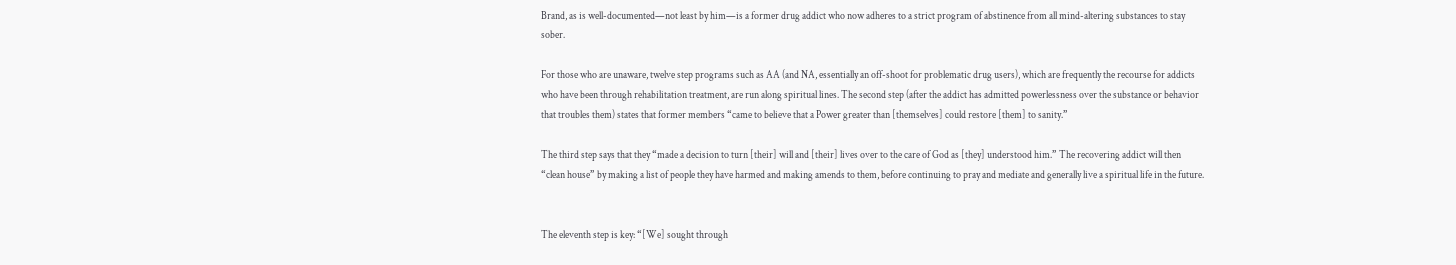Brand, as is well-documented—not least by him—is a former drug addict who now adheres to a strict program of abstinence from all mind-altering substances to stay sober.

For those who are unaware, twelve step programs such as AA (and NA, essentially an off-shoot for problematic drug users), which are frequently the recourse for addicts who have been through rehabilitation treatment, are run along spiritual lines. The second step (after the addict has admitted powerlessness over the substance or behavior that troubles them) states that former members “came to believe that a Power greater than [themselves] could restore [them] to sanity.”

The third step says that they “made a decision to turn [their] will and [their] lives over to the care of God as [they] understood him.” The recovering addict will then “clean house” by making a list of people they have harmed and making amends to them, before continuing to pray and mediate and generally live a spiritual life in the future.


The eleventh step is key: “[We] sought through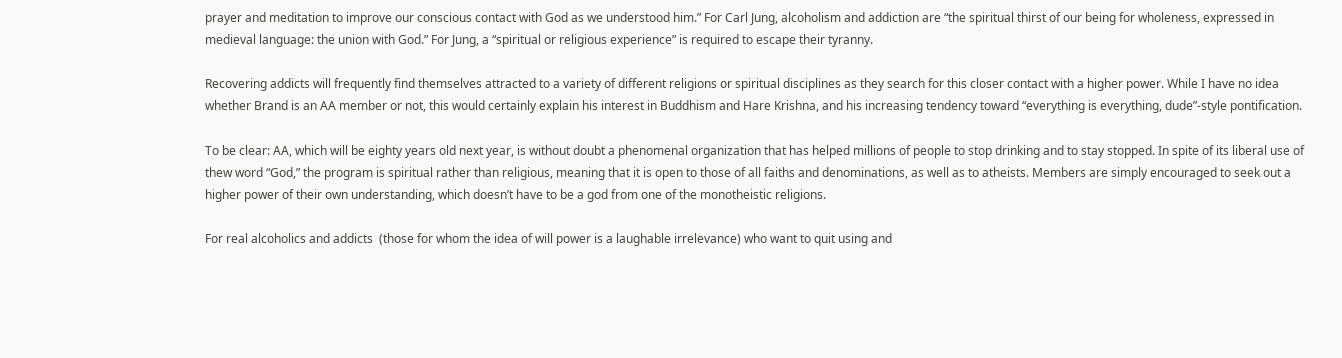prayer and meditation to improve our conscious contact with God as we understood him.” For Carl Jung, alcoholism and addiction are “the spiritual thirst of our being for wholeness, expressed in medieval language: the union with God.” For Jung, a “spiritual or religious experience” is required to escape their tyranny.

Recovering addicts will frequently find themselves attracted to a variety of different religions or spiritual disciplines as they search for this closer contact with a higher power. While I have no idea whether Brand is an AA member or not, this would certainly explain his interest in Buddhism and Hare Krishna, and his increasing tendency toward “everything is everything, dude”-style pontification.

To be clear: AA, which will be eighty years old next year, is without doubt a phenomenal organization that has helped millions of people to stop drinking and to stay stopped. In spite of its liberal use of thew word “God,” the program is spiritual rather than religious, meaning that it is open to those of all faiths and denominations, as well as to atheists. Members are simply encouraged to seek out a higher power of their own understanding, which doesn’t have to be a god from one of the monotheistic religions.

For real alcoholics and addicts  (those for whom the idea of will power is a laughable irrelevance) who want to quit using and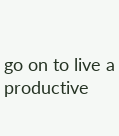go on to live a productive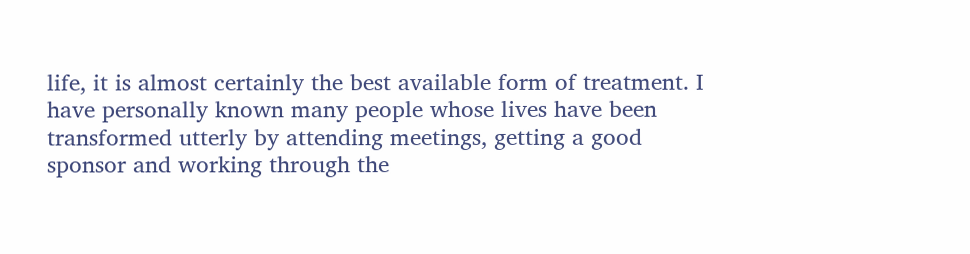life, it is almost certainly the best available form of treatment. I have personally known many people whose lives have been transformed utterly by attending meetings, getting a good sponsor and working through the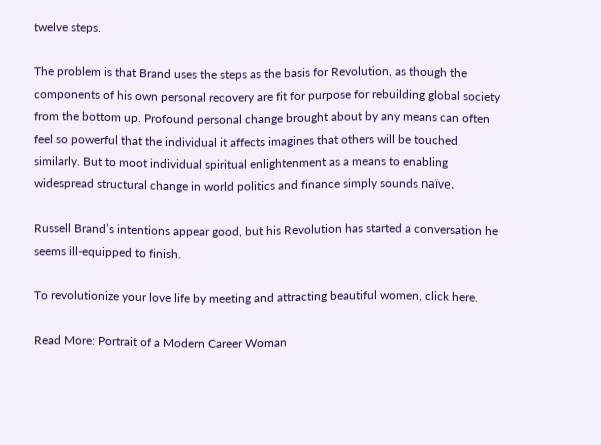twelve steps.

The problem is that Brand uses the steps as the basis for Revolution, as though the components of his own personal recovery are fit for purpose for rebuilding global society from the bottom up. Profound personal change brought about by any means can often feel so powerful that the individual it affects imagines that others will be touched similarly. But to moot individual spiritual enlightenment as a means to enabling widespread structural change in world politics and finance simply sounds naïve.

Russell Brand’s intentions appear good, but his Revolution has started a conversation he seems ill-equipped to finish.

To revolutionize your love life by meeting and attracting beautiful women, click here.

Read More: Portrait of a Modern Career Woman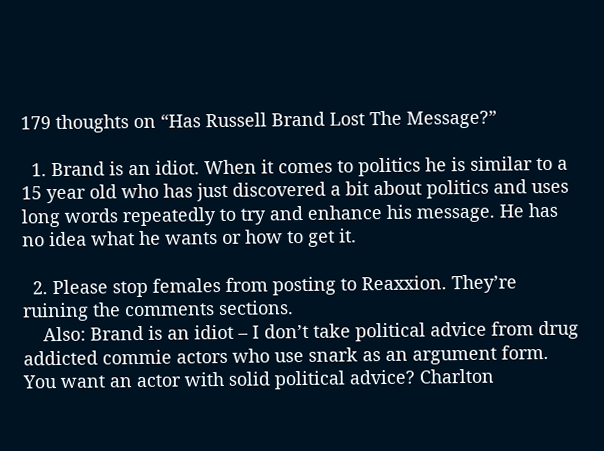179 thoughts on “Has Russell Brand Lost The Message?”

  1. Brand is an idiot. When it comes to politics he is similar to a 15 year old who has just discovered a bit about politics and uses long words repeatedly to try and enhance his message. He has no idea what he wants or how to get it.

  2. Please stop females from posting to Reaxxion. They’re ruining the comments sections.
    Also: Brand is an idiot – I don’t take political advice from drug addicted commie actors who use snark as an argument form. You want an actor with solid political advice? Charlton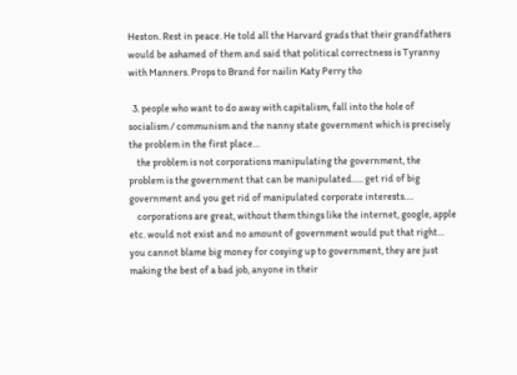Heston. Rest in peace. He told all the Harvard grads that their grandfathers would be ashamed of them and said that political correctness is Tyranny with Manners. Props to Brand for nailin Katy Perry tho

  3. people who want to do away with capitalism, fall into the hole of socialism / communism and the nanny state government which is precisely the problem in the first place…
    the problem is not corporations manipulating the government, the problem is the government that can be manipulated….. get rid of big government and you get rid of manipulated corporate interests….
    corporations are great, without them things like the internet, google, apple etc. would not exist and no amount of government would put that right… you cannot blame big money for cosying up to government, they are just making the best of a bad job, anyone in their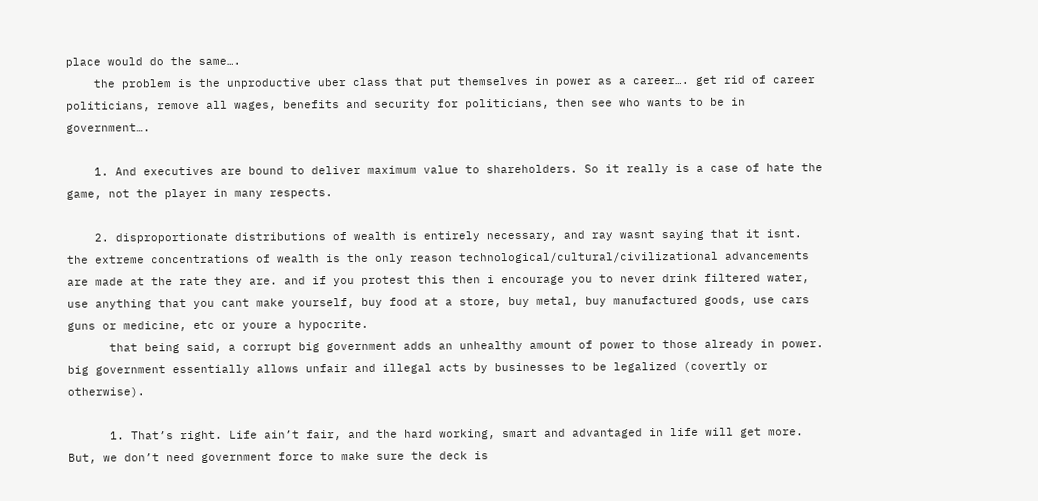place would do the same….
    the problem is the unproductive uber class that put themselves in power as a career…. get rid of career politicians, remove all wages, benefits and security for politicians, then see who wants to be in government….

    1. And executives are bound to deliver maximum value to shareholders. So it really is a case of hate the game, not the player in many respects.

    2. disproportionate distributions of wealth is entirely necessary, and ray wasnt saying that it isnt. the extreme concentrations of wealth is the only reason technological/cultural/civilizational advancements are made at the rate they are. and if you protest this then i encourage you to never drink filtered water, use anything that you cant make yourself, buy food at a store, buy metal, buy manufactured goods, use cars guns or medicine, etc or youre a hypocrite.
      that being said, a corrupt big government adds an unhealthy amount of power to those already in power. big government essentially allows unfair and illegal acts by businesses to be legalized (covertly or otherwise).

      1. That’s right. Life ain’t fair, and the hard working, smart and advantaged in life will get more. But, we don’t need government force to make sure the deck is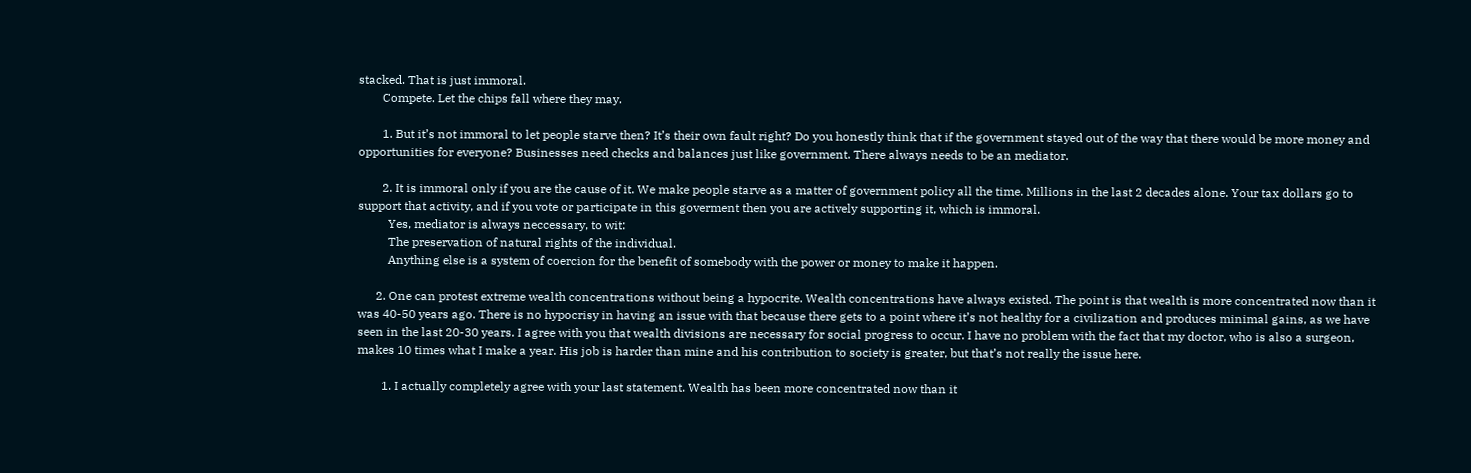stacked. That is just immoral.
        Compete. Let the chips fall where they may.

        1. But it’s not immoral to let people starve then? It’s their own fault right? Do you honestly think that if the government stayed out of the way that there would be more money and opportunities for everyone? Businesses need checks and balances just like government. There always needs to be an mediator.

        2. It is immoral only if you are the cause of it. We make people starve as a matter of government policy all the time. Millions in the last 2 decades alone. Your tax dollars go to support that activity, and if you vote or participate in this goverment then you are actively supporting it, which is immoral.
          Yes, mediator is always neccessary, to wit:
          The preservation of natural rights of the individual.
          Anything else is a system of coercion for the benefit of somebody with the power or money to make it happen.

      2. One can protest extreme wealth concentrations without being a hypocrite. Wealth concentrations have always existed. The point is that wealth is more concentrated now than it was 40-50 years ago. There is no hypocrisy in having an issue with that because there gets to a point where it’s not healthy for a civilization and produces minimal gains, as we have seen in the last 20-30 years. I agree with you that wealth divisions are necessary for social progress to occur. I have no problem with the fact that my doctor, who is also a surgeon, makes 10 times what I make a year. His job is harder than mine and his contribution to society is greater, but that’s not really the issue here.

        1. I actually completely agree with your last statement. Wealth has been more concentrated now than it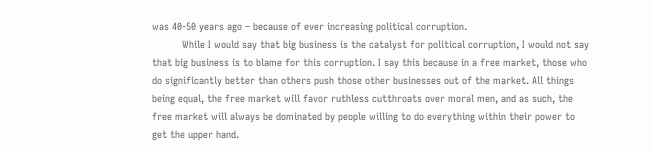was 40-50 years ago – because of ever increasing political corruption.
          While I would say that big business is the catalyst for political corruption, I would not say that big business is to blame for this corruption. I say this because in a free market, those who do significantly better than others push those other businesses out of the market. All things being equal, the free market will favor ruthless cutthroats over moral men, and as such, the free market will always be dominated by people willing to do everything within their power to get the upper hand.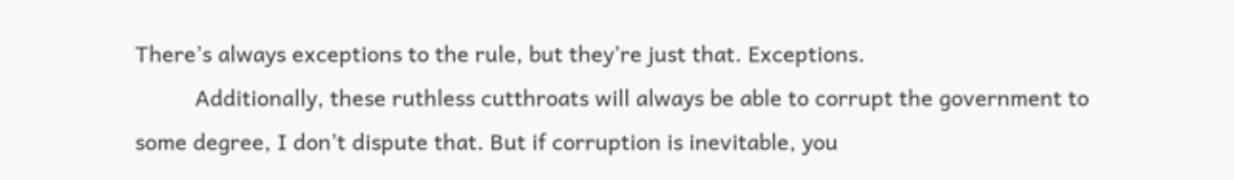There’s always exceptions to the rule, but they’re just that. Exceptions.
          Additionally, these ruthless cutthroats will always be able to corrupt the government to some degree, I don’t dispute that. But if corruption is inevitable, you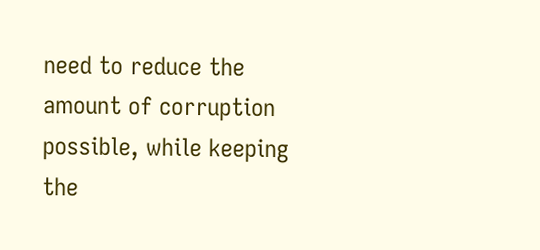need to reduce the amount of corruption possible, while keeping the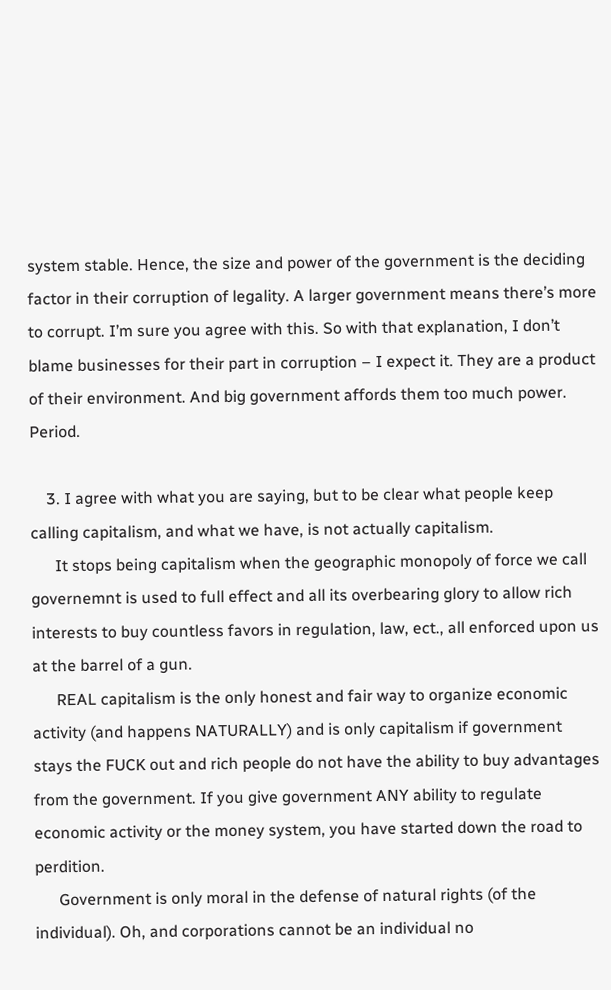system stable. Hence, the size and power of the government is the deciding factor in their corruption of legality. A larger government means there’s more to corrupt. I’m sure you agree with this. So with that explanation, I don’t blame businesses for their part in corruption – I expect it. They are a product of their environment. And big government affords them too much power. Period.

    3. I agree with what you are saying, but to be clear what people keep calling capitalism, and what we have, is not actually capitalism.
      It stops being capitalism when the geographic monopoly of force we call governemnt is used to full effect and all its overbearing glory to allow rich interests to buy countless favors in regulation, law, ect., all enforced upon us at the barrel of a gun.
      REAL capitalism is the only honest and fair way to organize economic activity (and happens NATURALLY) and is only capitalism if government stays the FUCK out and rich people do not have the ability to buy advantages from the government. If you give government ANY ability to regulate economic activity or the money system, you have started down the road to perdition.
      Government is only moral in the defense of natural rights (of the individual). Oh, and corporations cannot be an individual no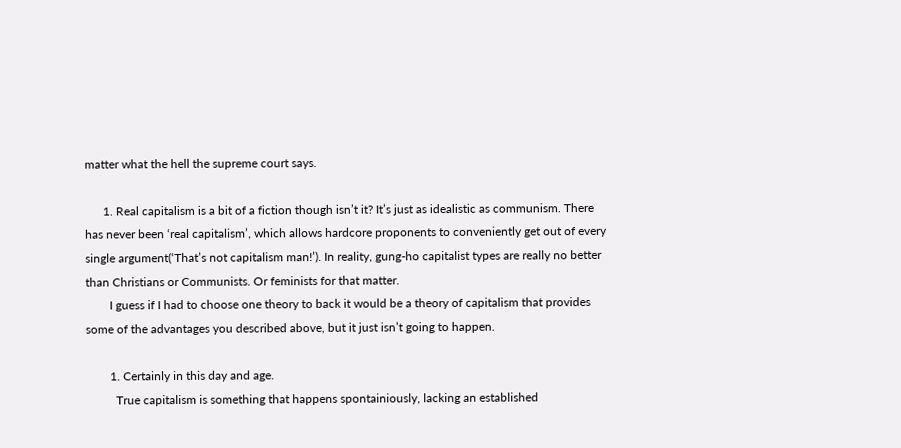matter what the hell the supreme court says.

      1. Real capitalism is a bit of a fiction though isn’t it? It’s just as idealistic as communism. There has never been ‘real capitalism’, which allows hardcore proponents to conveniently get out of every single argument(‘That’s not capitalism man!’). In reality, gung-ho capitalist types are really no better than Christians or Communists. Or feminists for that matter.
        I guess if I had to choose one theory to back it would be a theory of capitalism that provides some of the advantages you described above, but it just isn’t going to happen.

        1. Certainly in this day and age.
          True capitalism is something that happens spontainiously, lacking an established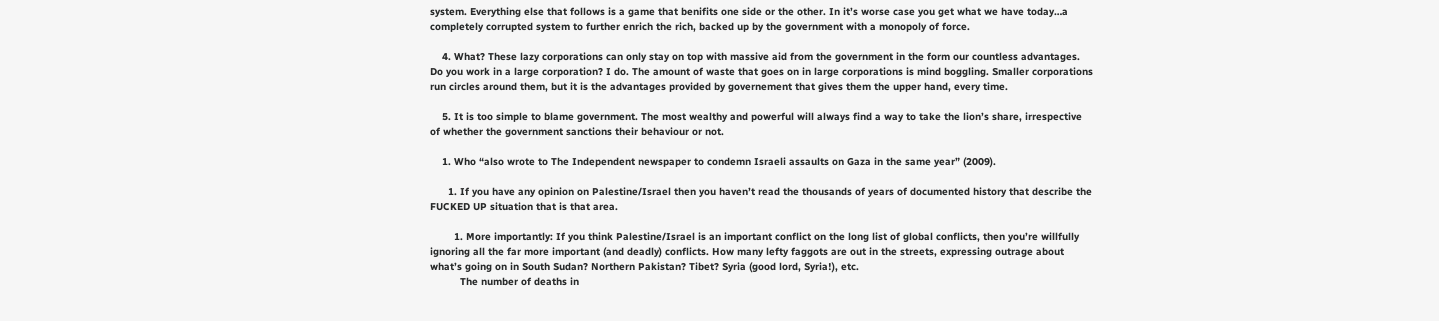system. Everything else that follows is a game that benifits one side or the other. In it’s worse case you get what we have today…a completely corrupted system to further enrich the rich, backed up by the government with a monopoly of force.

    4. What? These lazy corporations can only stay on top with massive aid from the government in the form our countless advantages. Do you work in a large corporation? I do. The amount of waste that goes on in large corporations is mind boggling. Smaller corporations run circles around them, but it is the advantages provided by governement that gives them the upper hand, every time.

    5. It is too simple to blame government. The most wealthy and powerful will always find a way to take the lion’s share, irrespective of whether the government sanctions their behaviour or not.

    1. Who “also wrote to The Independent newspaper to condemn Israeli assaults on Gaza in the same year” (2009).

      1. If you have any opinion on Palestine/Israel then you haven’t read the thousands of years of documented history that describe the FUCKED UP situation that is that area.

        1. More importantly: If you think Palestine/Israel is an important conflict on the long list of global conflicts, then you’re willfully ignoring all the far more important (and deadly) conflicts. How many lefty faggots are out in the streets, expressing outrage about what’s going on in South Sudan? Northern Pakistan? Tibet? Syria (good lord, Syria!), etc.
          The number of deaths in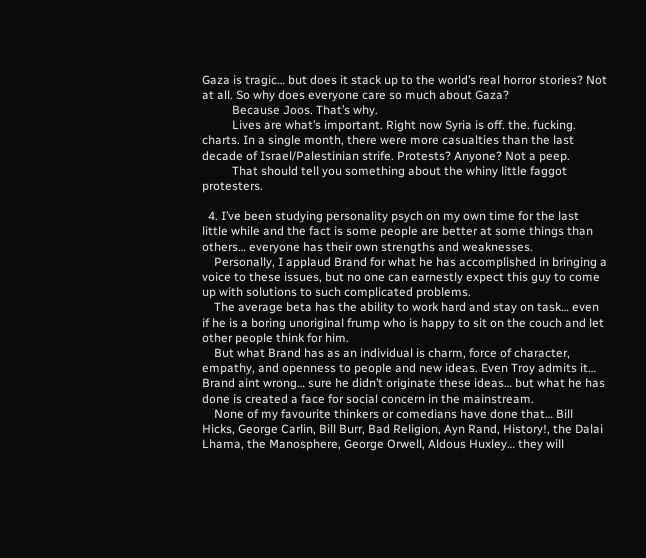Gaza is tragic… but does it stack up to the world’s real horror stories? Not at all. So why does everyone care so much about Gaza?
          Because Joos. That’s why.
          Lives are what’s important. Right now Syria is off. the. fucking. charts. In a single month, there were more casualties than the last decade of Israel/Palestinian strife. Protests? Anyone? Not a peep.
          That should tell you something about the whiny little faggot protesters.

  4. I’ve been studying personality psych on my own time for the last little while and the fact is some people are better at some things than others… everyone has their own strengths and weaknesses.
    Personally, I applaud Brand for what he has accomplished in bringing a voice to these issues, but no one can earnestly expect this guy to come up with solutions to such complicated problems.
    The average beta has the ability to work hard and stay on task… even if he is a boring unoriginal frump who is happy to sit on the couch and let other people think for him.
    But what Brand has as an individual is charm, force of character, empathy, and openness to people and new ideas. Even Troy admits it… Brand aint wrong… sure he didn’t originate these ideas… but what he has done is created a face for social concern in the mainstream.
    None of my favourite thinkers or comedians have done that… Bill Hicks, George Carlin, Bill Burr, Bad Religion, Ayn Rand, History!, the Dalai Lhama, the Manosphere, George Orwell, Aldous Huxley… they will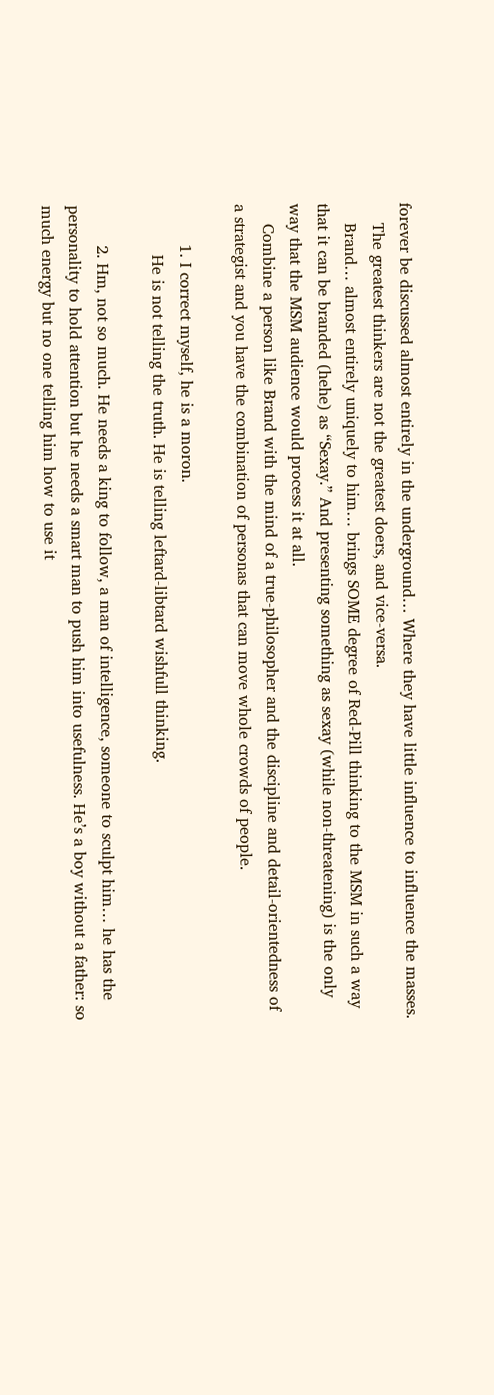forever be discussed almost entirely in the underground… Where they have little influence to influence the masses.
    The greatest thinkers are not the greatest doers, and vice-versa.
    Brand… almost entirely uniquely to him… brings SOME degree of Red-Pill thinking to the MSM in such a way that it can be branded (hehe) as “Sexay.” And presenting something as sexay (while non-threatening) is the only way that the MSM audience would process it at all.
    Combine a person like Brand with the mind of a true-philosopher and the discipline and detail-orientedness of a strategist and you have the combination of personas that can move whole crowds of people.

        1. I correct myself, he is a moron.
          He is not telling the truth. He is telling leftard-libtard wishfull thinking.

        2. Hm, not so much. He needs a king to follow, a man of intelligence, someone to sculpt him… he has the personality to hold attention but he needs a smart man to push him into usefulness. He’s a boy without a father: so much energy but no one telling him how to use it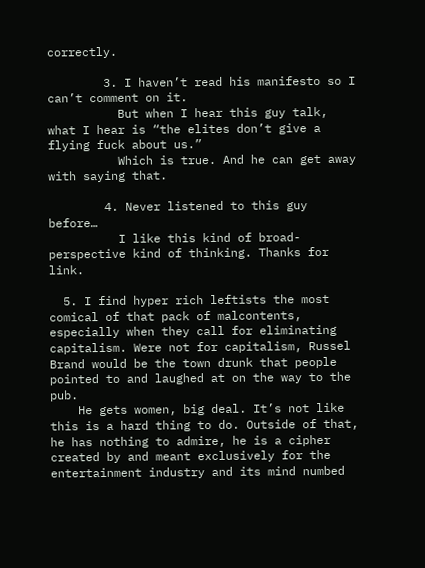correctly.

        3. I haven’t read his manifesto so I can’t comment on it.
          But when I hear this guy talk, what I hear is “the elites don’t give a flying fuck about us.”
          Which is true. And he can get away with saying that.

        4. Never listened to this guy before…
          I like this kind of broad-perspective kind of thinking. Thanks for link.

  5. I find hyper rich leftists the most comical of that pack of malcontents, especially when they call for eliminating capitalism. Were not for capitalism, Russel Brand would be the town drunk that people pointed to and laughed at on the way to the pub.
    He gets women, big deal. It’s not like this is a hard thing to do. Outside of that, he has nothing to admire, he is a cipher created by and meant exclusively for the entertainment industry and its mind numbed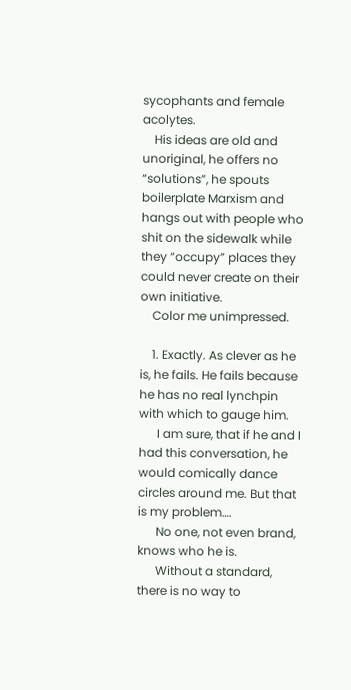sycophants and female acolytes.
    His ideas are old and unoriginal, he offers no “solutions”, he spouts boilerplate Marxism and hangs out with people who shit on the sidewalk while they “occupy” places they could never create on their own initiative.
    Color me unimpressed.

    1. Exactly. As clever as he is, he fails. He fails because he has no real lynchpin with which to gauge him.
      I am sure, that if he and I had this conversation, he would comically dance circles around me. But that is my problem….
      No one, not even brand, knows who he is.
      Without a standard, there is no way to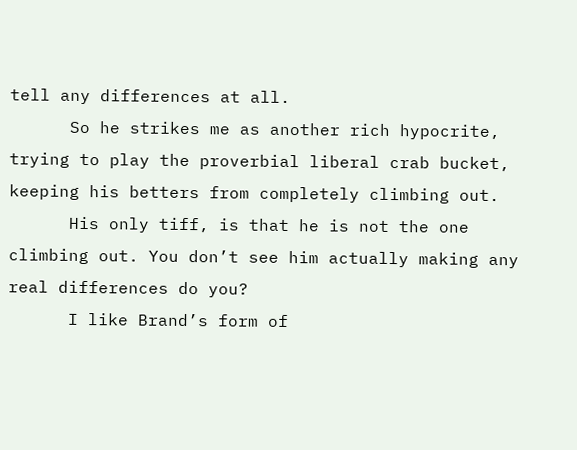tell any differences at all.
      So he strikes me as another rich hypocrite, trying to play the proverbial liberal crab bucket, keeping his betters from completely climbing out.
      His only tiff, is that he is not the one climbing out. You don’t see him actually making any real differences do you?
      I like Brand’s form of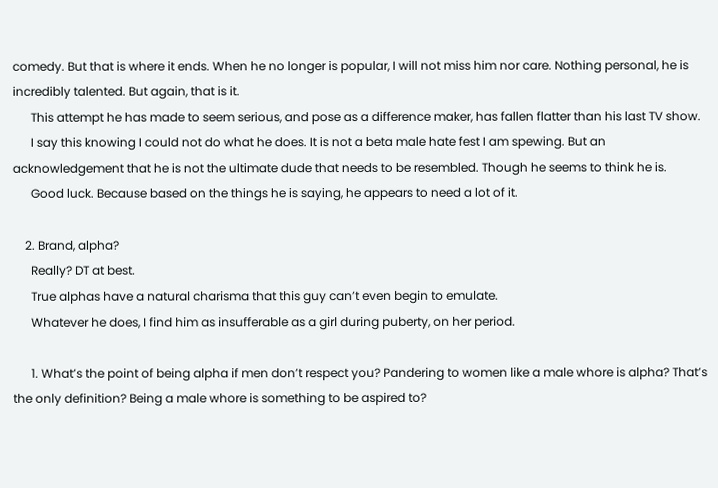comedy. But that is where it ends. When he no longer is popular, I will not miss him nor care. Nothing personal, he is incredibly talented. But again, that is it.
      This attempt he has made to seem serious, and pose as a difference maker, has fallen flatter than his last TV show.
      I say this knowing I could not do what he does. It is not a beta male hate fest I am spewing. But an acknowledgement that he is not the ultimate dude that needs to be resembled. Though he seems to think he is.
      Good luck. Because based on the things he is saying, he appears to need a lot of it.

    2. Brand, alpha?
      Really? DT at best.
      True alphas have a natural charisma that this guy can’t even begin to emulate.
      Whatever he does, I find him as insufferable as a girl during puberty, on her period.

      1. What’s the point of being alpha if men don’t respect you? Pandering to women like a male whore is alpha? That’s the only definition? Being a male whore is something to be aspired to?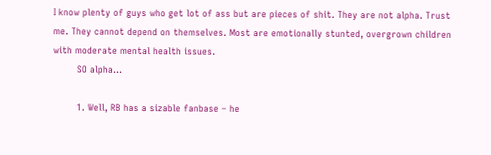I know plenty of guys who get lot of ass but are pieces of shit. They are not alpha. Trust me. They cannot depend on themselves. Most are emotionally stunted, overgrown children with moderate mental health issues.
        SO alpha…

        1. Well, RB has a sizable fanbase – he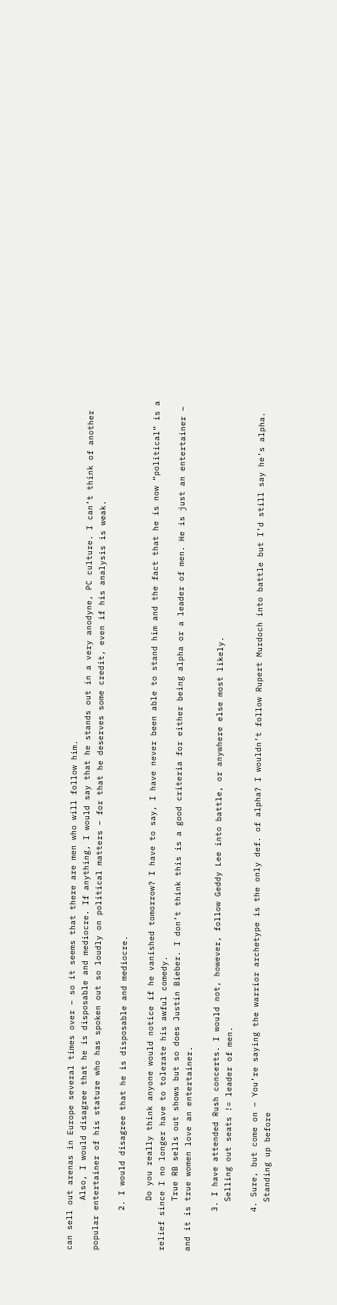can sell out arenas in Europe several times over – so it seems that there are men who will follow him.
          Also, I would disagree that he is disposable and mediocre. If anything, I would say that he stands out in a very anodyne, PC culture. I can’t think of another popular entertainer of his stature who has spoken out so loudly on political matters – for that he deserves some credit, even if his analysis is weak.

        2. I would disagree that he is disposable and mediocre.

          Do you really think anyone would notice if he vanished tomorrow? I have to say, I have never been able to stand him and the fact that he is now “political” is a relief since I no longer have to tolerate his awful comedy.
          True RB sells out shows but so does Justin Bieber. I don’t think this is a good criteria for either being alpha or a leader of men. He is just an entertainer – and it is true women love an entertainer.

        3. I have attended Rush concerts. I would not, however, follow Geddy Lee into battle, or anywhere else most likely.
          Selling out seats != leader of men.

        4. Sure, but come on – You’re saying the warrior archetype is the only def. of alpha? I wouldn’t follow Rupert Murdoch into battle but I’d still say he’s alpha.
          Standing up before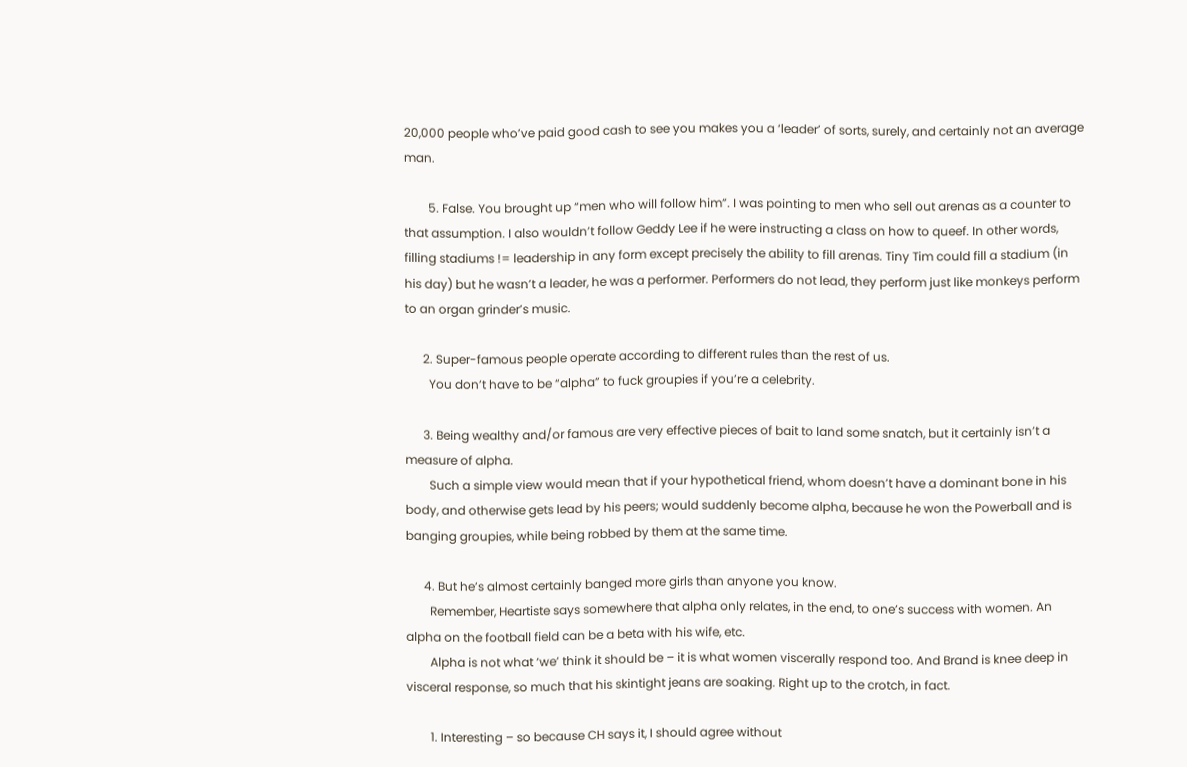20,000 people who’ve paid good cash to see you makes you a ‘leader’ of sorts, surely, and certainly not an average man.

        5. False. You brought up “men who will follow him”. I was pointing to men who sell out arenas as a counter to that assumption. I also wouldn’t follow Geddy Lee if he were instructing a class on how to queef. In other words, filling stadiums != leadership in any form except precisely the ability to fill arenas. Tiny Tim could fill a stadium (in his day) but he wasn’t a leader, he was a performer. Performers do not lead, they perform just like monkeys perform to an organ grinder’s music.

      2. Super-famous people operate according to different rules than the rest of us.
        You don’t have to be “alpha” to fuck groupies if you’re a celebrity.

      3. Being wealthy and/or famous are very effective pieces of bait to land some snatch, but it certainly isn’t a measure of alpha.
        Such a simple view would mean that if your hypothetical friend, whom doesn’t have a dominant bone in his body, and otherwise gets lead by his peers; would suddenly become alpha, because he won the Powerball and is banging groupies, while being robbed by them at the same time.

      4. But he’s almost certainly banged more girls than anyone you know.
        Remember, Heartiste says somewhere that alpha only relates, in the end, to one’s success with women. An alpha on the football field can be a beta with his wife, etc.
        Alpha is not what ‘we’ think it should be – it is what women viscerally respond too. And Brand is knee deep in visceral response, so much that his skintight jeans are soaking. Right up to the crotch, in fact.

        1. Interesting – so because CH says it, I should agree without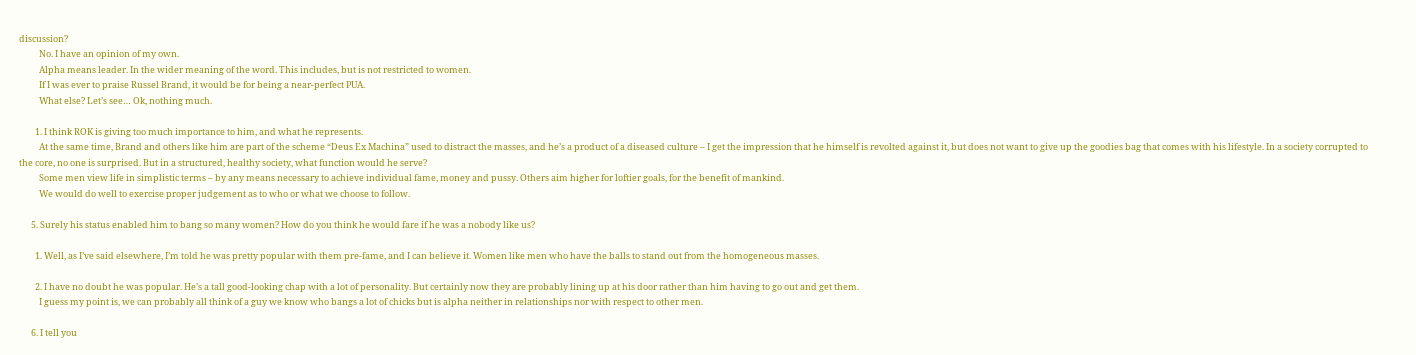discussion?
          No. I have an opinion of my own.
          Alpha means leader. In the wider meaning of the word. This includes, but is not restricted to women.
          If I was ever to praise Russel Brand, it would be for being a near-perfect PUA.
          What else? Let’s see… Ok, nothing much.

        1. I think ROK is giving too much importance to him, and what he represents.
          At the same time, Brand and others like him are part of the scheme “Deus Ex Machina” used to distract the masses, and he’s a product of a diseased culture – I get the impression that he himself is revolted against it, but does not want to give up the goodies bag that comes with his lifestyle. In a society corrupted to the core, no one is surprised. But in a structured, healthy society, what function would he serve?
          Some men view life in simplistic terms – by any means necessary to achieve individual fame, money and pussy. Others aim higher for loftier goals, for the benefit of mankind.
          We would do well to exercise proper judgement as to who or what we choose to follow.

      5. Surely his status enabled him to bang so many women? How do you think he would fare if he was a nobody like us?

        1. Well, as I’ve said elsewhere, I’m told he was pretty popular with them pre-fame, and I can believe it. Women like men who have the balls to stand out from the homogeneous masses.

        2. I have no doubt he was popular. He’s a tall good-looking chap with a lot of personality. But certainly now they are probably lining up at his door rather than him having to go out and get them.
          I guess my point is, we can probably all think of a guy we know who bangs a lot of chicks but is alpha neither in relationships nor with respect to other men.

      6. I tell you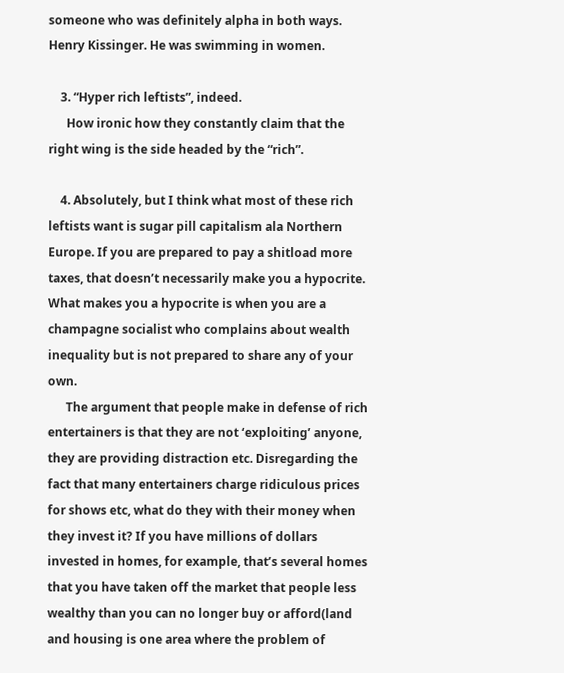someone who was definitely alpha in both ways. Henry Kissinger. He was swimming in women.

    3. “Hyper rich leftists”, indeed.
      How ironic how they constantly claim that the right wing is the side headed by the “rich”.

    4. Absolutely, but I think what most of these rich leftists want is sugar pill capitalism ala Northern Europe. If you are prepared to pay a shitload more taxes, that doesn’t necessarily make you a hypocrite. What makes you a hypocrite is when you are a champagne socialist who complains about wealth inequality but is not prepared to share any of your own.
      The argument that people make in defense of rich entertainers is that they are not ‘exploiting’ anyone, they are providing distraction etc. Disregarding the fact that many entertainers charge ridiculous prices for shows etc, what do they with their money when they invest it? If you have millions of dollars invested in homes, for example, that’s several homes that you have taken off the market that people less wealthy than you can no longer buy or afford(land and housing is one area where the problem of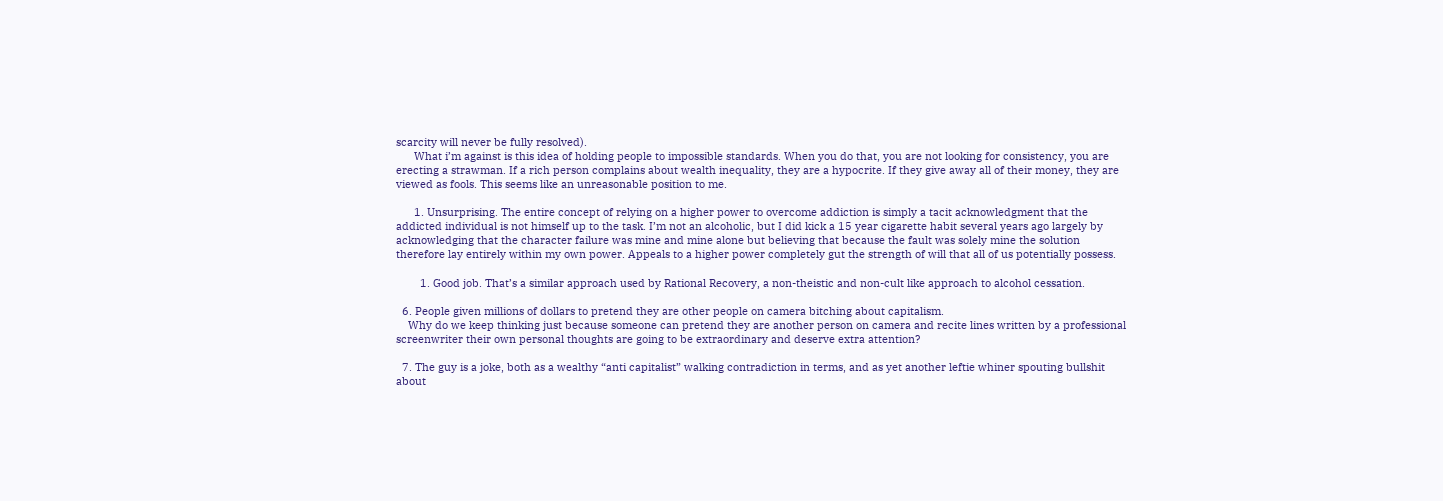scarcity will never be fully resolved).
      What i’m against is this idea of holding people to impossible standards. When you do that, you are not looking for consistency, you are erecting a strawman. If a rich person complains about wealth inequality, they are a hypocrite. If they give away all of their money, they are viewed as fools. This seems like an unreasonable position to me.

      1. Unsurprising. The entire concept of relying on a higher power to overcome addiction is simply a tacit acknowledgment that the addicted individual is not himself up to the task. I’m not an alcoholic, but I did kick a 15 year cigarette habit several years ago largely by acknowledging that the character failure was mine and mine alone but believing that because the fault was solely mine the solution therefore lay entirely within my own power. Appeals to a higher power completely gut the strength of will that all of us potentially possess.

        1. Good job. That’s a similar approach used by Rational Recovery, a non-theistic and non-cult like approach to alcohol cessation.

  6. People given millions of dollars to pretend they are other people on camera bitching about capitalism.
    Why do we keep thinking just because someone can pretend they are another person on camera and recite lines written by a professional screenwriter their own personal thoughts are going to be extraordinary and deserve extra attention?

  7. The guy is a joke, both as a wealthy “anti capitalist” walking contradiction in terms, and as yet another leftie whiner spouting bullshit about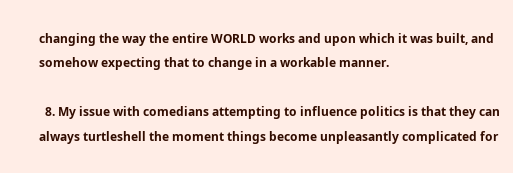changing the way the entire WORLD works and upon which it was built, and somehow expecting that to change in a workable manner.

  8. My issue with comedians attempting to influence politics is that they can always turtleshell the moment things become unpleasantly complicated for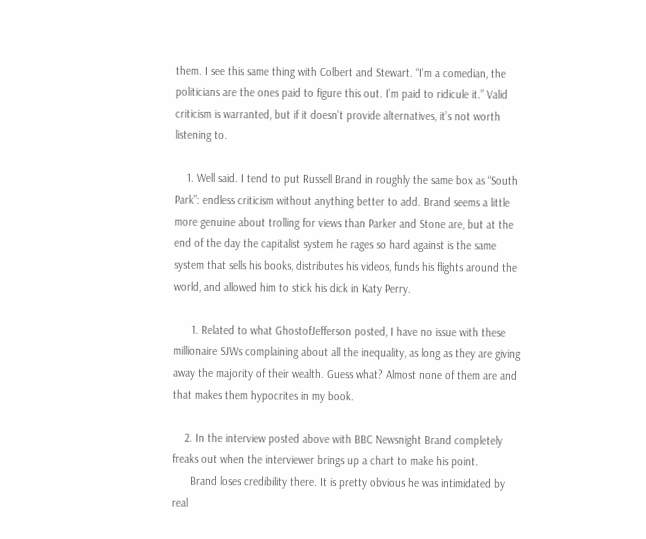them. I see this same thing with Colbert and Stewart. “I’m a comedian, the politicians are the ones paid to figure this out. I’m paid to ridicule it.” Valid criticism is warranted, but if it doesn’t provide alternatives, it’s not worth listening to.

    1. Well said. I tend to put Russell Brand in roughly the same box as “South Park”: endless criticism without anything better to add. Brand seems a little more genuine about trolling for views than Parker and Stone are, but at the end of the day the capitalist system he rages so hard against is the same system that sells his books, distributes his videos, funds his flights around the world, and allowed him to stick his dick in Katy Perry.

      1. Related to what GhostofJefferson posted, I have no issue with these millionaire SJWs complaining about all the inequality, as long as they are giving away the majority of their wealth. Guess what? Almost none of them are and that makes them hypocrites in my book.

    2. In the interview posted above with BBC Newsnight Brand completely freaks out when the interviewer brings up a chart to make his point.
      Brand loses credibility there. It is pretty obvious he was intimidated by real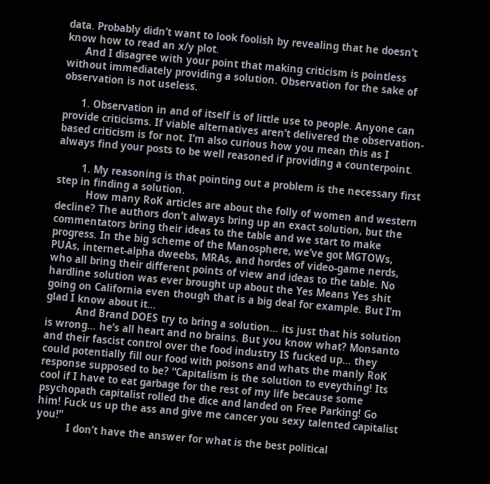data. Probably didn’t want to look foolish by revealing that he doesn’t know how to read an x/y plot.
      And I disagree with your point that making criticism is pointless without immediately providing a solution. Observation for the sake of observation is not useless.

      1. Observation in and of itself is of little use to people. Anyone can provide criticisms. If viable alternatives aren’t delivered the observation-based criticism is for not. I’m also curious how you mean this as I always find your posts to be well reasoned if providing a counterpoint.

        1. My reasoning is that pointing out a problem is the necessary first step in finding a solution.
          How many RoK articles are about the folly of women and western decline? The authors don’t always bring up an exact solution, but the commentators bring their ideas to the table and we start to make progress. In the big scheme of the Manosphere, we’ve got MGTOWs, PUAs, internet-alpha dweebs, MRAs, and hordes of video-game nerds, who all bring their different points of view and ideas to the table. No hardline solution was ever brought up about the Yes Means Yes shit going on California even though that is a big deal for example. But I’m glad I know about it…
          And Brand DOES try to bring a solution… its just that his solution is wrong… he’s all heart and no brains. But you know what? Monsanto and their fascist control over the food industry IS fucked up… they could potentially fill our food with poisons and whats the manly RoK response supposed to be? “Capitalism is the solution to eveything! Its cool if I have to eat garbage for the rest of my life because some psychopath capitalist rolled the dice and landed on Free Parking! Go him! Fuck us up the ass and give me cancer you sexy talented capitalist you!”
          I don’t have the answer for what is the best political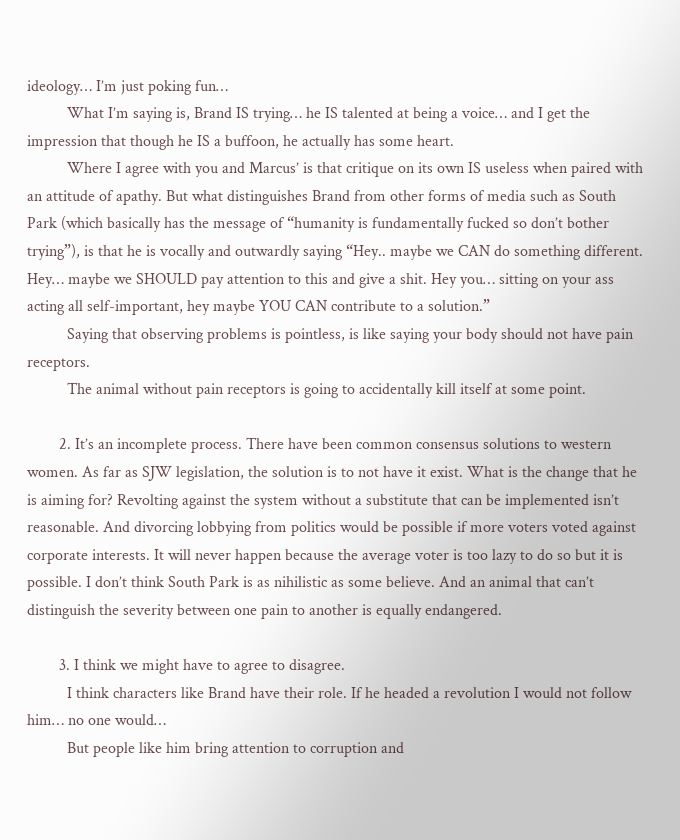ideology… I’m just poking fun…
          What I’m saying is, Brand IS trying… he IS talented at being a voice… and I get the impression that though he IS a buffoon, he actually has some heart.
          Where I agree with you and Marcus’ is that critique on its own IS useless when paired with an attitude of apathy. But what distinguishes Brand from other forms of media such as South Park (which basically has the message of “humanity is fundamentally fucked so don’t bother trying”), is that he is vocally and outwardly saying “Hey.. maybe we CAN do something different. Hey… maybe we SHOULD pay attention to this and give a shit. Hey you… sitting on your ass acting all self-important, hey maybe YOU CAN contribute to a solution.”
          Saying that observing problems is pointless, is like saying your body should not have pain receptors.
          The animal without pain receptors is going to accidentally kill itself at some point.

        2. It’s an incomplete process. There have been common consensus solutions to western women. As far as SJW legislation, the solution is to not have it exist. What is the change that he is aiming for? Revolting against the system without a substitute that can be implemented isn’t reasonable. And divorcing lobbying from politics would be possible if more voters voted against corporate interests. It will never happen because the average voter is too lazy to do so but it is possible. I don’t think South Park is as nihilistic as some believe. And an animal that can’t distinguish the severity between one pain to another is equally endangered.

        3. I think we might have to agree to disagree.
          I think characters like Brand have their role. If he headed a revolution I would not follow him… no one would…
          But people like him bring attention to corruption and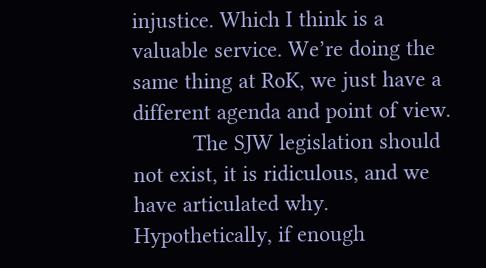injustice. Which I think is a valuable service. We’re doing the same thing at RoK, we just have a different agenda and point of view.
          The SJW legislation should not exist, it is ridiculous, and we have articulated why. Hypothetically, if enough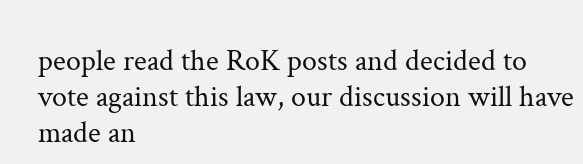people read the RoK posts and decided to vote against this law, our discussion will have made an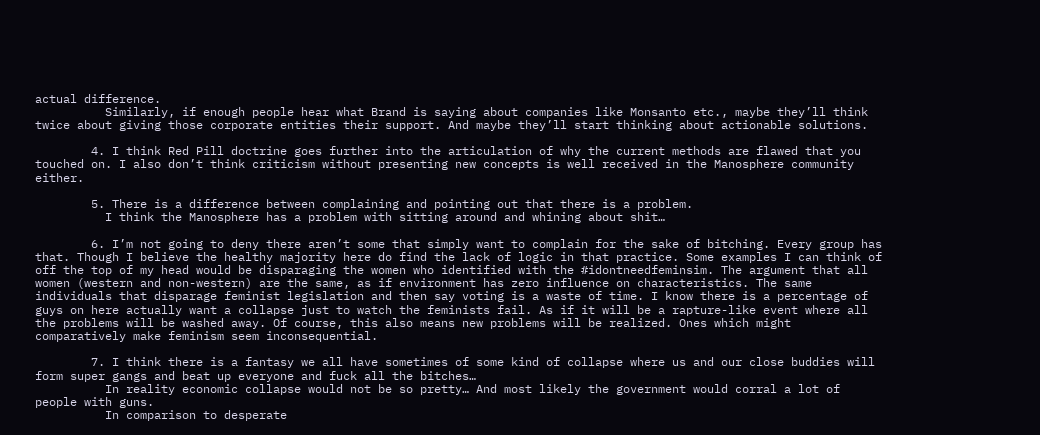actual difference.
          Similarly, if enough people hear what Brand is saying about companies like Monsanto etc., maybe they’ll think twice about giving those corporate entities their support. And maybe they’ll start thinking about actionable solutions.

        4. I think Red Pill doctrine goes further into the articulation of why the current methods are flawed that you touched on. I also don’t think criticism without presenting new concepts is well received in the Manosphere community either.

        5. There is a difference between complaining and pointing out that there is a problem.
          I think the Manosphere has a problem with sitting around and whining about shit…

        6. I’m not going to deny there aren’t some that simply want to complain for the sake of bitching. Every group has that. Though I believe the healthy majority here do find the lack of logic in that practice. Some examples I can think of off the top of my head would be disparaging the women who identified with the #idontneedfeminsim. The argument that all women (western and non-western) are the same, as if environment has zero influence on characteristics. The same individuals that disparage feminist legislation and then say voting is a waste of time. I know there is a percentage of guys on here actually want a collapse just to watch the feminists fail. As if it will be a rapture-like event where all the problems will be washed away. Of course, this also means new problems will be realized. Ones which might comparatively make feminism seem inconsequential.

        7. I think there is a fantasy we all have sometimes of some kind of collapse where us and our close buddies will form super gangs and beat up everyone and fuck all the bitches…
          In reality economic collapse would not be so pretty… And most likely the government would corral a lot of people with guns.
          In comparison to desperate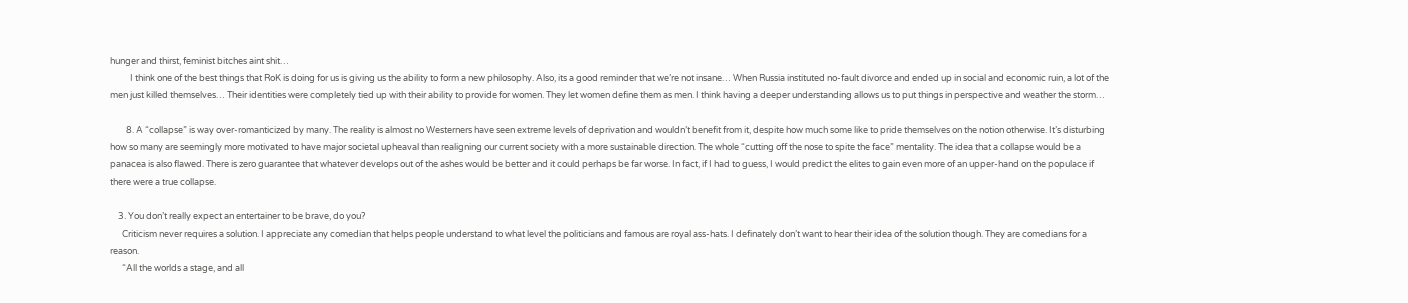hunger and thirst, feminist bitches aint shit…
          I think one of the best things that RoK is doing for us is giving us the ability to form a new philosophy. Also, its a good reminder that we’re not insane… When Russia instituted no-fault divorce and ended up in social and economic ruin, a lot of the men just killed themselves… Their identities were completely tied up with their ability to provide for women. They let women define them as men. I think having a deeper understanding allows us to put things in perspective and weather the storm…

        8. A “collapse” is way over-romanticized by many. The reality is almost no Westerners have seen extreme levels of deprivation and wouldn’t benefit from it, despite how much some like to pride themselves on the notion otherwise. It’s disturbing how so many are seemingly more motivated to have major societal upheaval than realigning our current society with a more sustainable direction. The whole “cutting off the nose to spite the face” mentality. The idea that a collapse would be a panacea is also flawed. There is zero guarantee that whatever develops out of the ashes would be better and it could perhaps be far worse. In fact, if I had to guess, I would predict the elites to gain even more of an upper-hand on the populace if there were a true collapse.

    3. You don’t really expect an entertainer to be brave, do you?
      Criticism never requires a solution. I appreciate any comedian that helps people understand to what level the politicians and famous are royal ass-hats. I definately don’t want to hear their idea of the solution though. They are comedians for a reason.
      “All the worlds a stage, and all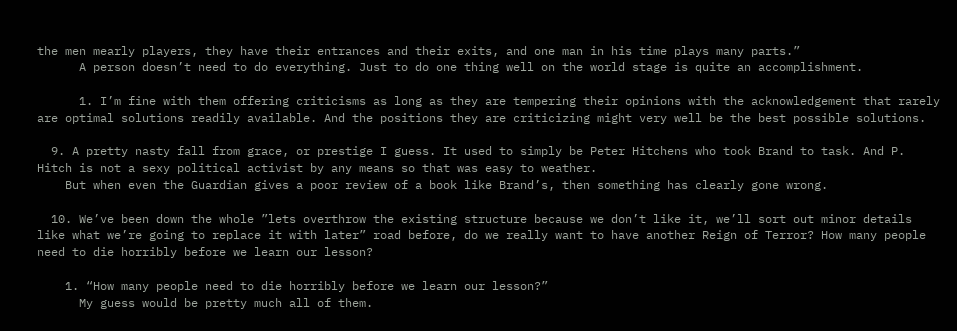the men mearly players, they have their entrances and their exits, and one man in his time plays many parts.”
      A person doesn’t need to do everything. Just to do one thing well on the world stage is quite an accomplishment.

      1. I’m fine with them offering criticisms as long as they are tempering their opinions with the acknowledgement that rarely are optimal solutions readily available. And the positions they are criticizing might very well be the best possible solutions.

  9. A pretty nasty fall from grace, or prestige I guess. It used to simply be Peter Hitchens who took Brand to task. And P. Hitch is not a sexy political activist by any means so that was easy to weather.
    But when even the Guardian gives a poor review of a book like Brand’s, then something has clearly gone wrong.

  10. We’ve been down the whole ”lets overthrow the existing structure because we don’t like it, we’ll sort out minor details like what we’re going to replace it with later” road before, do we really want to have another Reign of Terror? How many people need to die horribly before we learn our lesson?

    1. “How many people need to die horribly before we learn our lesson?”
      My guess would be pretty much all of them.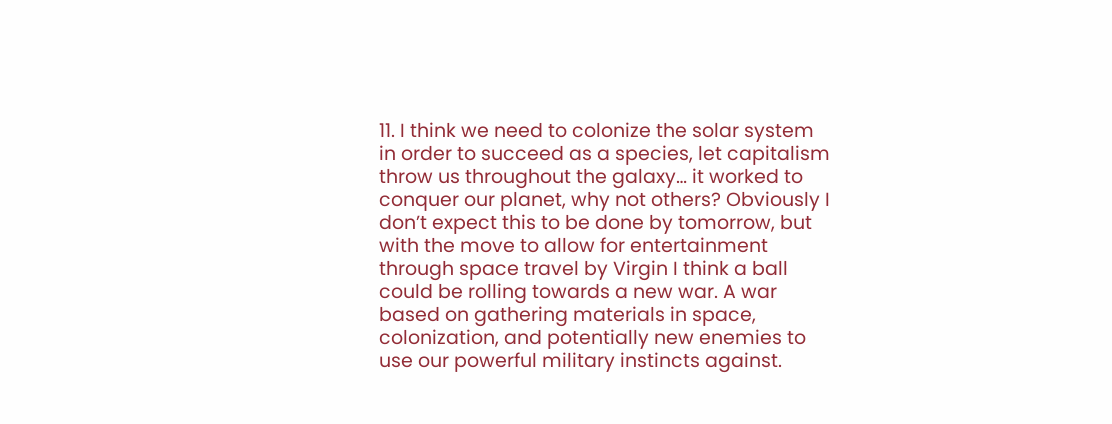11. I think we need to colonize the solar system in order to succeed as a species, let capitalism throw us throughout the galaxy… it worked to conquer our planet, why not others? Obviously I don’t expect this to be done by tomorrow, but with the move to allow for entertainment through space travel by Virgin I think a ball could be rolling towards a new war. A war based on gathering materials in space, colonization, and potentially new enemies to use our powerful military instincts against.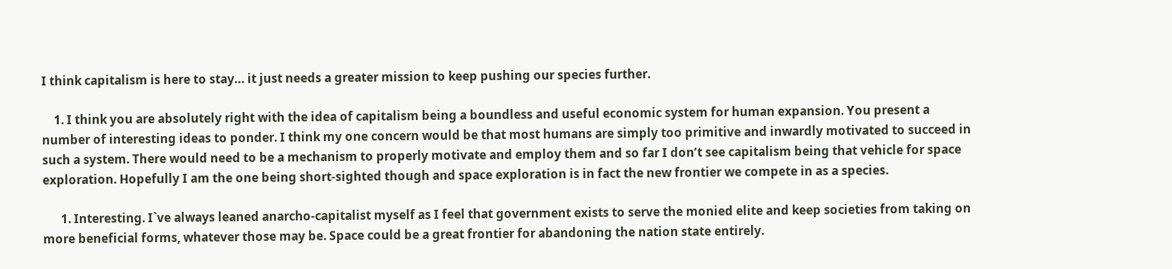I think capitalism is here to stay… it just needs a greater mission to keep pushing our species further.

    1. I think you are absolutely right with the idea of capitalism being a boundless and useful economic system for human expansion. You present a number of interesting ideas to ponder. I think my one concern would be that most humans are simply too primitive and inwardly motivated to succeed in such a system. There would need to be a mechanism to properly motivate and employ them and so far I don’t see capitalism being that vehicle for space exploration. Hopefully I am the one being short-sighted though and space exploration is in fact the new frontier we compete in as a species.

      1. Interesting. I`ve always leaned anarcho-capitalist myself as I feel that government exists to serve the monied elite and keep societies from taking on more beneficial forms, whatever those may be. Space could be a great frontier for abandoning the nation state entirely.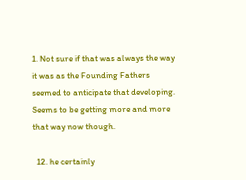1. Not sure if that was always the way it was as the Founding Fathers seemed to anticipate that developing. Seems to be getting more and more that way now though.

  12. he certainly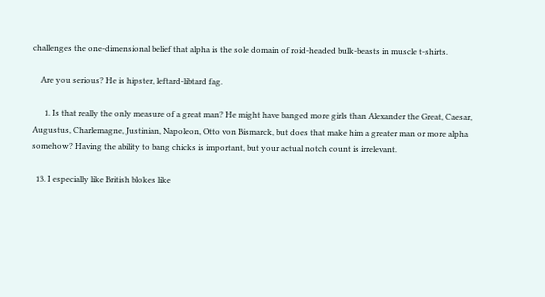challenges the one-dimensional belief that alpha is the sole domain of roid-headed bulk-beasts in muscle t-shirts.

    Are you serious? He is hipster, leftard-libtard fag.

      1. Is that really the only measure of a great man? He might have banged more girls than Alexander the Great, Caesar, Augustus, Charlemagne, Justinian, Napoleon, Otto von Bismarck, but does that make him a greater man or more alpha somehow? Having the ability to bang chicks is important, but your actual notch count is irrelevant.

  13. I especially like British blokes like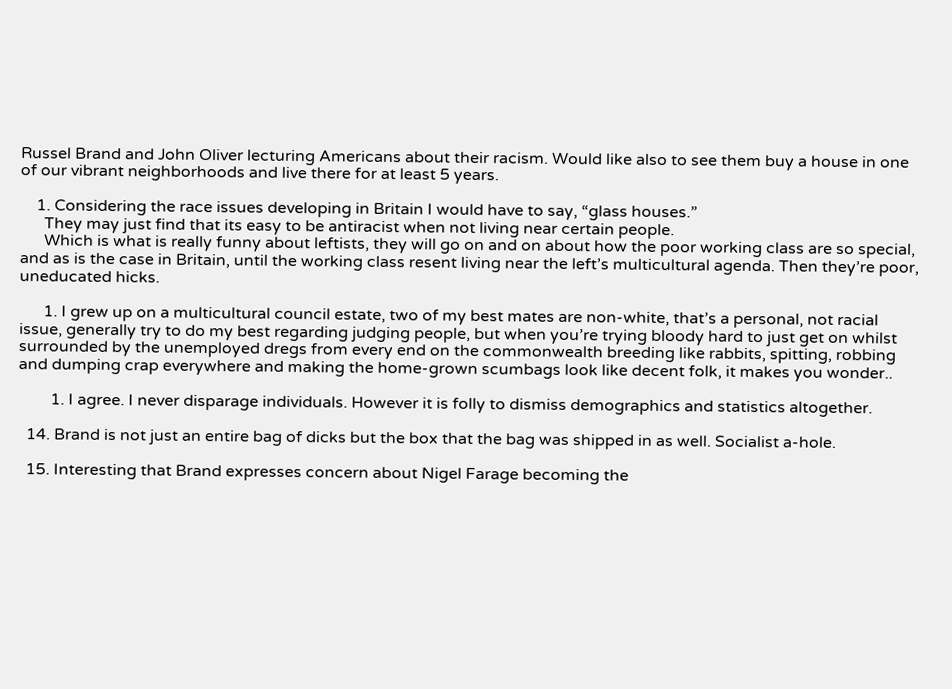Russel Brand and John Oliver lecturing Americans about their racism. Would like also to see them buy a house in one of our vibrant neighborhoods and live there for at least 5 years.

    1. Considering the race issues developing in Britain I would have to say, “glass houses.”
      They may just find that its easy to be antiracist when not living near certain people.
      Which is what is really funny about leftists, they will go on and on about how the poor working class are so special, and as is the case in Britain, until the working class resent living near the left’s multicultural agenda. Then they’re poor, uneducated hicks.

      1. I grew up on a multicultural council estate, two of my best mates are non-white, that’s a personal, not racial issue, generally try to do my best regarding judging people, but when you’re trying bloody hard to just get on whilst surrounded by the unemployed dregs from every end on the commonwealth breeding like rabbits, spitting, robbing and dumping crap everywhere and making the home-grown scumbags look like decent folk, it makes you wonder..

        1. I agree. I never disparage individuals. However it is folly to dismiss demographics and statistics altogether.

  14. Brand is not just an entire bag of dicks but the box that the bag was shipped in as well. Socialist a-hole.

  15. Interesting that Brand expresses concern about Nigel Farage becoming the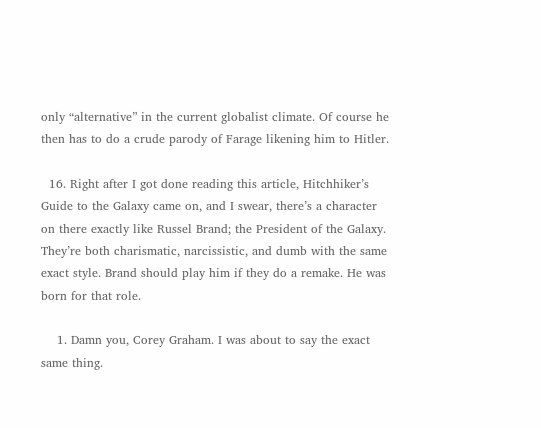only “alternative” in the current globalist climate. Of course he then has to do a crude parody of Farage likening him to Hitler.

  16. Right after I got done reading this article, Hitchhiker’s Guide to the Galaxy came on, and I swear, there’s a character on there exactly like Russel Brand; the President of the Galaxy. They’re both charismatic, narcissistic, and dumb with the same exact style. Brand should play him if they do a remake. He was born for that role.

    1. Damn you, Corey Graham. I was about to say the exact same thing.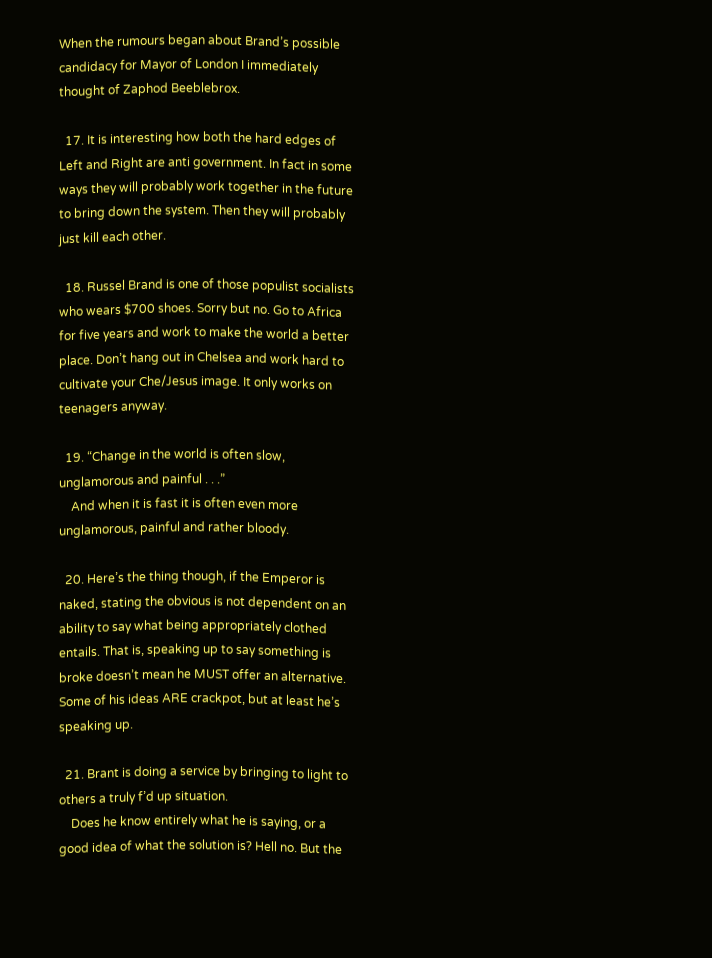When the rumours began about Brand’s possible candidacy for Mayor of London I immediately thought of Zaphod Beeblebrox.

  17. It is interesting how both the hard edges of Left and Right are anti government. In fact in some ways they will probably work together in the future to bring down the system. Then they will probably just kill each other.

  18. Russel Brand is one of those populist socialists who wears $700 shoes. Sorry but no. Go to Africa for five years and work to make the world a better place. Don’t hang out in Chelsea and work hard to cultivate your Che/Jesus image. It only works on teenagers anyway.

  19. “Change in the world is often slow, unglamorous and painful . . .”
    And when it is fast it is often even more unglamorous, painful and rather bloody.

  20. Here’s the thing though, if the Emperor is naked, stating the obvious is not dependent on an ability to say what being appropriately clothed entails. That is, speaking up to say something is broke doesn’t mean he MUST offer an alternative. Some of his ideas ARE crackpot, but at least he’s speaking up.

  21. Brant is doing a service by bringing to light to others a truly f’d up situation.
    Does he know entirely what he is saying, or a good idea of what the solution is? Hell no. But the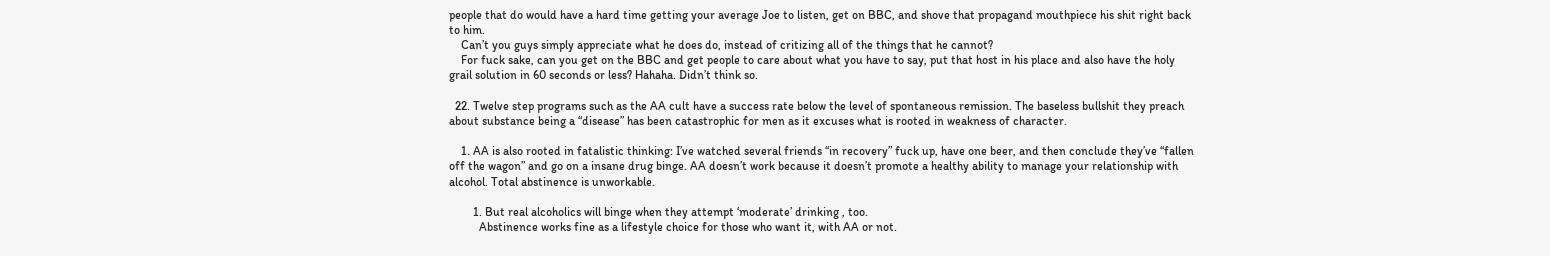people that do would have a hard time getting your average Joe to listen, get on BBC, and shove that propagand mouthpiece his shit right back to him.
    Can’t you guys simply appreciate what he does do, instead of critizing all of the things that he cannot?
    For fuck sake, can you get on the BBC and get people to care about what you have to say, put that host in his place and also have the holy grail solution in 60 seconds or less? Hahaha. Didn’t think so.

  22. Twelve step programs such as the AA cult have a success rate below the level of spontaneous remission. The baseless bullshit they preach about substance being a “disease” has been catastrophic for men as it excuses what is rooted in weakness of character.

    1. AA is also rooted in fatalistic thinking: I’ve watched several friends “in recovery” fuck up, have one beer, and then conclude they’ve “fallen off the wagon” and go on a insane drug binge. AA doesn’t work because it doesn’t promote a healthy ability to manage your relationship with alcohol. Total abstinence is unworkable.

        1. But real alcoholics will binge when they attempt ‘moderate’ drinking , too.
          Abstinence works fine as a lifestyle choice for those who want it, with AA or not.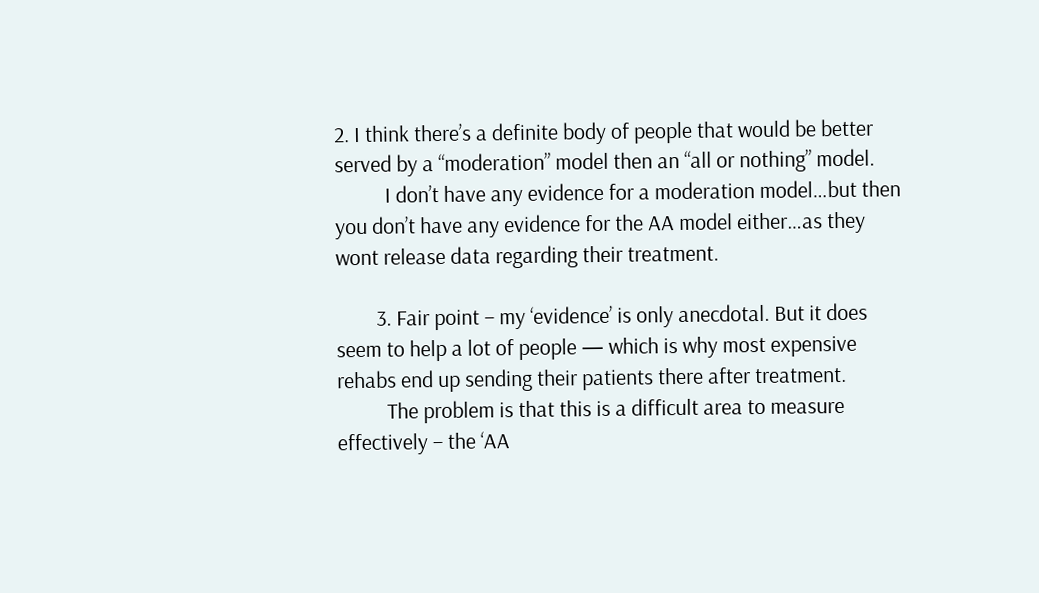2. I think there’s a definite body of people that would be better served by a “moderation” model then an “all or nothing” model.
          I don’t have any evidence for a moderation model…but then you don’t have any evidence for the AA model either…as they wont release data regarding their treatment.

        3. Fair point – my ‘evidence’ is only anecdotal. But it does seem to help a lot of people — which is why most expensive rehabs end up sending their patients there after treatment.
          The problem is that this is a difficult area to measure effectively – the ‘AA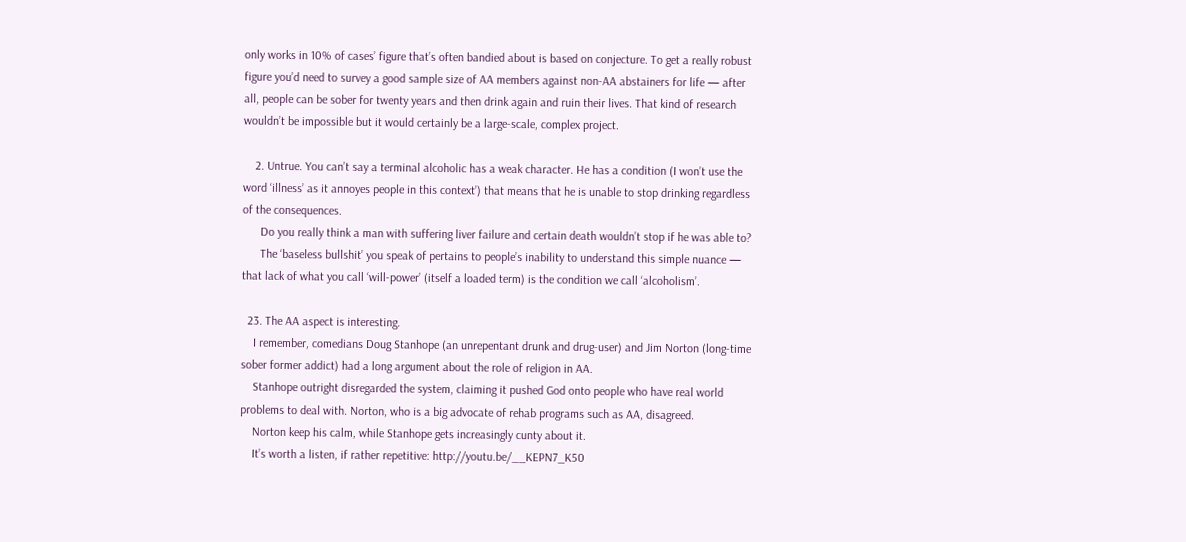only works in 10% of cases’ figure that’s often bandied about is based on conjecture. To get a really robust figure you’d need to survey a good sample size of AA members against non-AA abstainers for life — after all, people can be sober for twenty years and then drink again and ruin their lives. That kind of research wouldn’t be impossible but it would certainly be a large-scale, complex project.

    2. Untrue. You can’t say a terminal alcoholic has a weak character. He has a condition (I won’t use the word ‘illness’ as it annoyes people in this context’) that means that he is unable to stop drinking regardless of the consequences.
      Do you really think a man with suffering liver failure and certain death wouldn’t stop if he was able to?
      The ‘baseless bullshit’ you speak of pertains to people’s inability to understand this simple nuance — that lack of what you call ‘will-power’ (itself a loaded term) is the condition we call ‘alcoholism’.

  23. The AA aspect is interesting.
    I remember, comedians Doug Stanhope (an unrepentant drunk and drug-user) and Jim Norton (long-time sober former addict) had a long argument about the role of religion in AA.
    Stanhope outright disregarded the system, claiming it pushed God onto people who have real world problems to deal with. Norton, who is a big advocate of rehab programs such as AA, disagreed.
    Norton keep his calm, while Stanhope gets increasingly cunty about it.
    It’s worth a listen, if rather repetitive: http://youtu.be/__KEPN7_K50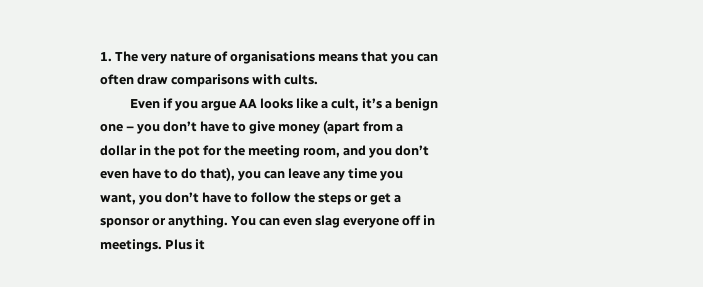1. The very nature of organisations means that you can often draw comparisons with cults.
          Even if you argue AA looks like a cult, it’s a benign one – you don’t have to give money (apart from a dollar in the pot for the meeting room, and you don’t even have to do that), you can leave any time you want, you don’t have to follow the steps or get a sponsor or anything. You can even slag everyone off in meetings. Plus it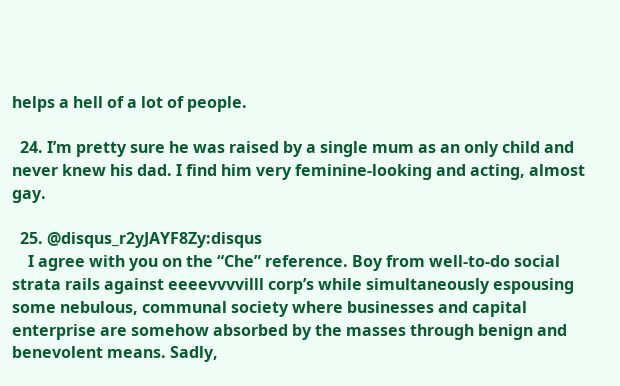helps a hell of a lot of people.

  24. I’m pretty sure he was raised by a single mum as an only child and never knew his dad. I find him very feminine-looking and acting, almost gay.

  25. @disqus_r2yJAYF8Zy:disqus
    I agree with you on the “Che” reference. Boy from well-to-do social strata rails against eeeevvvvilll corp’s while simultaneously espousing some nebulous, communal society where businesses and capital enterprise are somehow absorbed by the masses through benign and benevolent means. Sadly,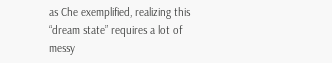as Che exemplified, realizing this “dream state” requires a lot of messy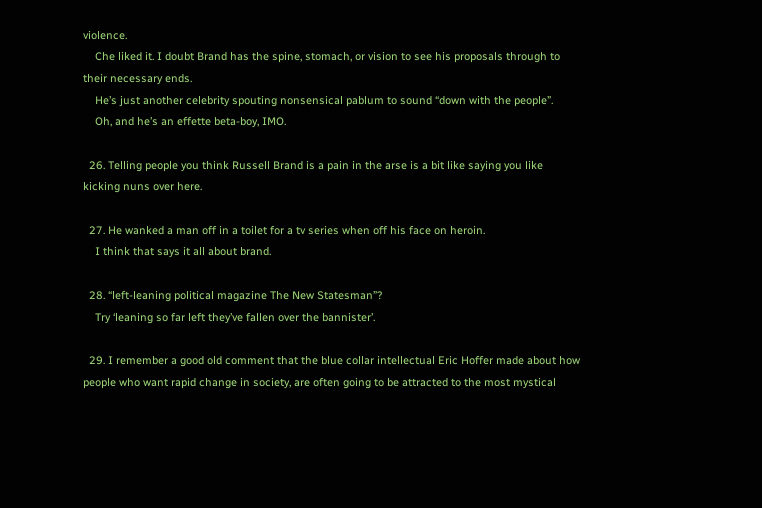violence.
    Che liked it. I doubt Brand has the spine, stomach, or vision to see his proposals through to their necessary ends.
    He’s just another celebrity spouting nonsensical pablum to sound “down with the people”.
    Oh, and he’s an effette beta-boy, IMO.

  26. Telling people you think Russell Brand is a pain in the arse is a bit like saying you like kicking nuns over here.

  27. He wanked a man off in a toilet for a tv series when off his face on heroin.
    I think that says it all about brand.

  28. “left-leaning political magazine The New Statesman”?
    Try ‘leaning so far left they’ve fallen over the bannister’.

  29. I remember a good old comment that the blue collar intellectual Eric Hoffer made about how people who want rapid change in society, are often going to be attracted to the most mystical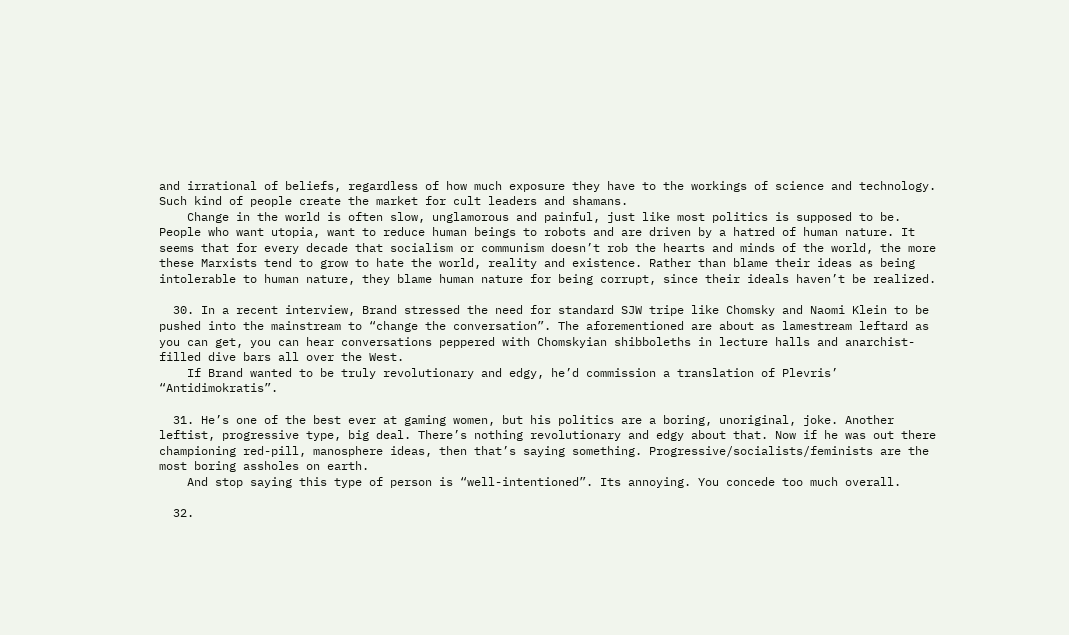and irrational of beliefs, regardless of how much exposure they have to the workings of science and technology. Such kind of people create the market for cult leaders and shamans.
    Change in the world is often slow, unglamorous and painful, just like most politics is supposed to be. People who want utopia, want to reduce human beings to robots and are driven by a hatred of human nature. It seems that for every decade that socialism or communism doesn’t rob the hearts and minds of the world, the more these Marxists tend to grow to hate the world, reality and existence. Rather than blame their ideas as being intolerable to human nature, they blame human nature for being corrupt, since their ideals haven’t be realized.

  30. In a recent interview, Brand stressed the need for standard SJW tripe like Chomsky and Naomi Klein to be pushed into the mainstream to “change the conversation”. The aforementioned are about as lamestream leftard as you can get, you can hear conversations peppered with Chomskyian shibboleths in lecture halls and anarchist-filled dive bars all over the West.
    If Brand wanted to be truly revolutionary and edgy, he’d commission a translation of Plevris’ “Antidimokratis”.

  31. He’s one of the best ever at gaming women, but his politics are a boring, unoriginal, joke. Another leftist, progressive type, big deal. There’s nothing revolutionary and edgy about that. Now if he was out there championing red-pill, manosphere ideas, then that’s saying something. Progressive/socialists/feminists are the most boring assholes on earth.
    And stop saying this type of person is “well-intentioned”. Its annoying. You concede too much overall.

  32.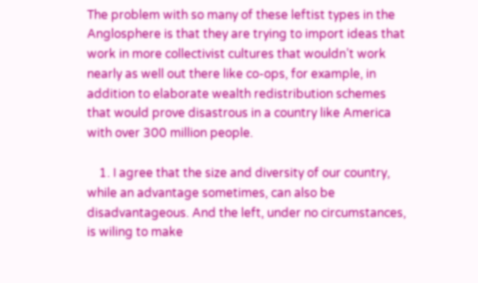The problem with so many of these leftist types in the Anglosphere is that they are trying to import ideas that work in more collectivist cultures that wouldn’t work nearly as well out there like co-ops, for example, in addition to elaborate wealth redistribution schemes that would prove disastrous in a country like America with over 300 million people.

    1. I agree that the size and diversity of our country, while an advantage sometimes, can also be disadvantageous. And the left, under no circumstances, is wiling to make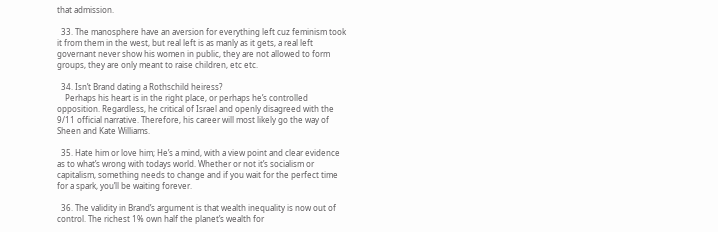that admission.

  33. The manosphere have an aversion for everything left cuz feminism took it from them in the west, but real left is as manly as it gets, a real left governant never show his women in public, they are not allowed to form groups, they are only meant to raise children, etc etc.

  34. Isn’t Brand dating a Rothschild heiress?
    Perhaps his heart is in the right place, or perhaps he’s controlled opposition. Regardless, he critical of Israel and openly disagreed with the 9/11 official narrative. Therefore, his career will most likely go the way of Sheen and Kate Williams.

  35. Hate him or love him; He’s a mind, with a view point and clear evidence as to what’s wrong with todays world. Whether or not it’s socialism or capitalism, something needs to change and if you wait for the perfect time for a spark, you’ll be waiting forever.

  36. The validity in Brand’s argument is that wealth inequality is now out of control. The richest 1% own half the planet’s wealth for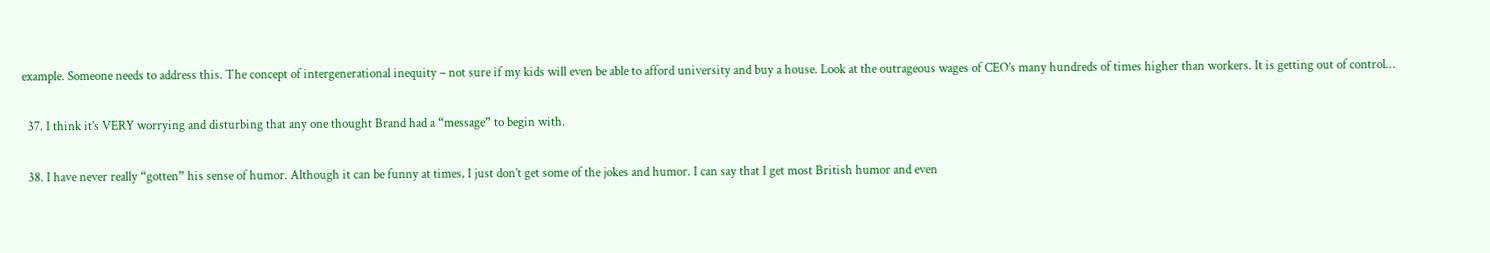example. Someone needs to address this. The concept of intergenerational inequity – not sure if my kids will even be able to afford university and buy a house. Look at the outrageous wages of CEO’s many hundreds of times higher than workers. It is getting out of control…

  37. I think it’s VERY worrying and disturbing that any one thought Brand had a “message” to begin with.

  38. I have never really “gotten” his sense of humor. Although it can be funny at times, I just don’t get some of the jokes and humor. I can say that I get most British humor and even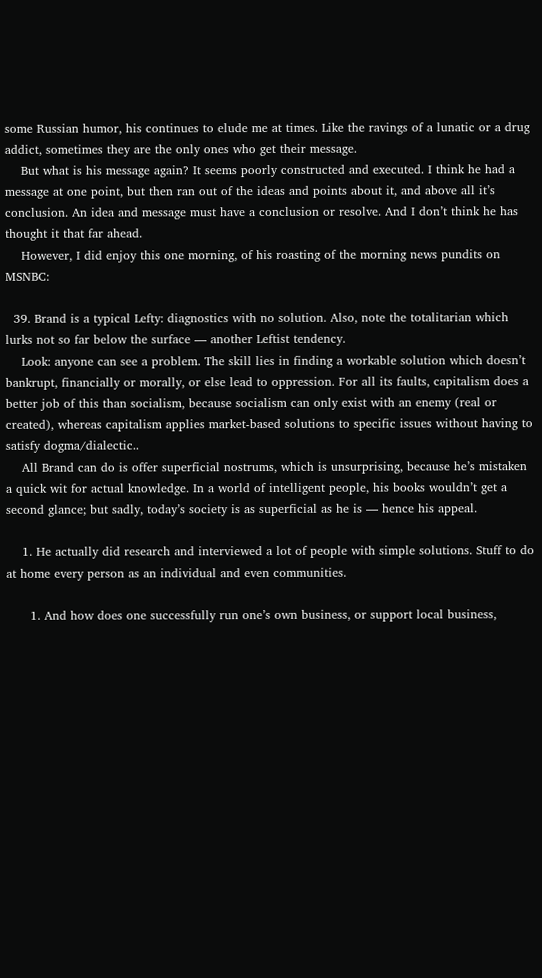some Russian humor, his continues to elude me at times. Like the ravings of a lunatic or a drug addict, sometimes they are the only ones who get their message.
    But what is his message again? It seems poorly constructed and executed. I think he had a message at one point, but then ran out of the ideas and points about it, and above all it’s conclusion. An idea and message must have a conclusion or resolve. And I don’t think he has thought it that far ahead.
    However, I did enjoy this one morning, of his roasting of the morning news pundits on MSNBC:

  39. Brand is a typical Lefty: diagnostics with no solution. Also, note the totalitarian which lurks not so far below the surface — another Leftist tendency.
    Look: anyone can see a problem. The skill lies in finding a workable solution which doesn’t bankrupt, financially or morally, or else lead to oppression. For all its faults, capitalism does a better job of this than socialism, because socialism can only exist with an enemy (real or created), whereas capitalism applies market-based solutions to specific issues without having to satisfy dogma/dialectic..
    All Brand can do is offer superficial nostrums, which is unsurprising, because he’s mistaken a quick wit for actual knowledge. In a world of intelligent people, his books wouldn’t get a second glance; but sadly, today’s society is as superficial as he is — hence his appeal.

    1. He actually did research and interviewed a lot of people with simple solutions. Stuff to do at home every person as an individual and even communities.

      1. And how does one successfully run one’s own business, or support local business,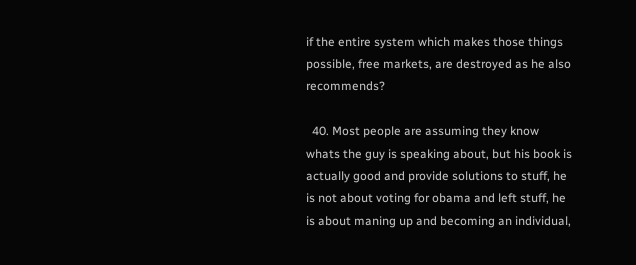if the entire system which makes those things possible, free markets, are destroyed as he also recommends?

  40. Most people are assuming they know whats the guy is speaking about, but his book is actually good and provide solutions to stuff, he is not about voting for obama and left stuff, he is about maning up and becoming an individual,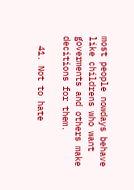most people nowdays behave like childrens who want goverments and others make decitions for them.

  41. Not to hate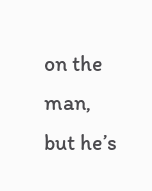on the man, but he’s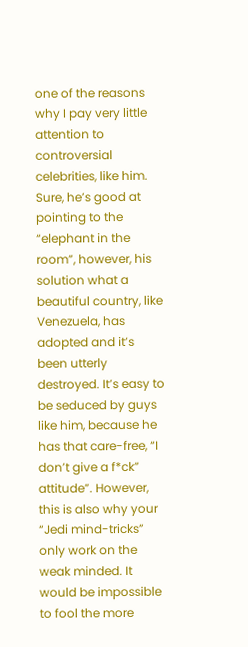one of the reasons why I pay very little attention to controversial celebrities, like him. Sure, he’s good at pointing to the “elephant in the room”, however, his solution what a beautiful country, like Venezuela, has adopted and it’s been utterly destroyed. It’s easy to be seduced by guys like him, because he has that care-free, “I don’t give a f*ck” attitude”. However, this is also why your “Jedi mind-tricks” only work on the weak minded. It would be impossible to fool the more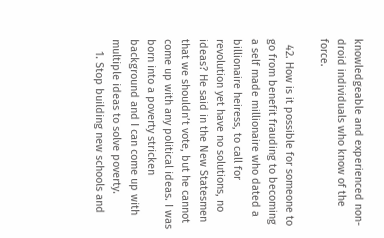knowledgeable and experienced non-droid individuals who know of the force.

  42. How is it possible for someone to go from benefit frauding to becoming a self made millionaire who dated a billionaire heiress, to call for revolution yet have no solutions, no ideas? He said in the New Statesmen that we shouldn’t vote, but he cannot come up with any political ideas. I was born into a poverty stricken background and I can come up with multiple ideas to solve poverty.
    1. Stop building new schools and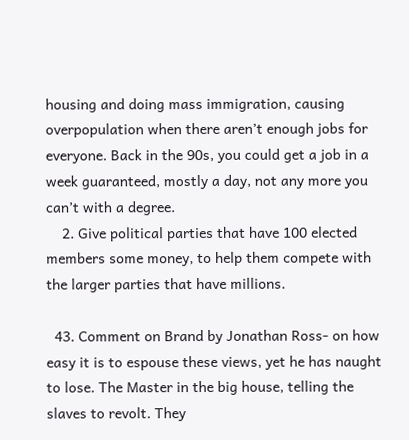housing and doing mass immigration, causing overpopulation when there aren’t enough jobs for everyone. Back in the 90s, you could get a job in a week guaranteed, mostly a day, not any more you can’t with a degree.
    2. Give political parties that have 100 elected members some money, to help them compete with the larger parties that have millions.

  43. Comment on Brand by Jonathan Ross- on how easy it is to espouse these views, yet he has naught to lose. The Master in the big house, telling the slaves to revolt. They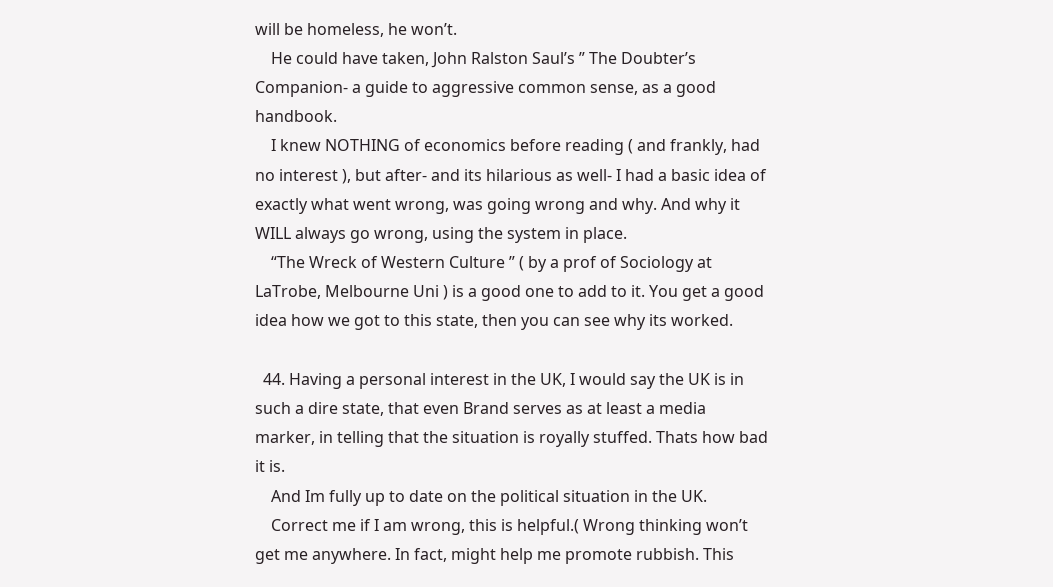will be homeless, he won’t.
    He could have taken, John Ralston Saul’s ” The Doubter’s Companion- a guide to aggressive common sense, as a good handbook.
    I knew NOTHING of economics before reading ( and frankly, had no interest ), but after- and its hilarious as well- I had a basic idea of exactly what went wrong, was going wrong and why. And why it WILL always go wrong, using the system in place.
    “The Wreck of Western Culture ” ( by a prof of Sociology at LaTrobe, Melbourne Uni ) is a good one to add to it. You get a good idea how we got to this state, then you can see why its worked.

  44. Having a personal interest in the UK, I would say the UK is in such a dire state, that even Brand serves as at least a media marker, in telling that the situation is royally stuffed. Thats how bad it is.
    And Im fully up to date on the political situation in the UK.
    Correct me if I am wrong, this is helpful.( Wrong thinking won’t get me anywhere. In fact, might help me promote rubbish. This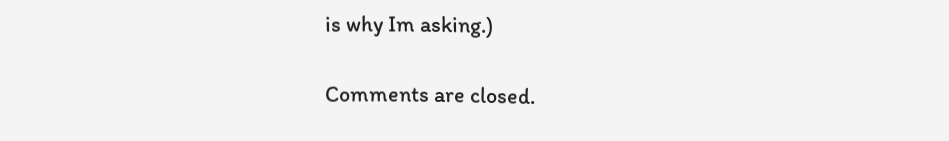is why Im asking.)

Comments are closed.